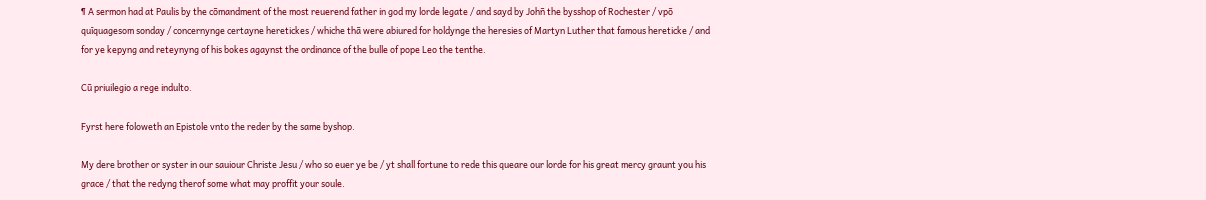¶ A sermon had at Paulis by the cōmandment of the most reuerend father in god my lorde legate / and sayd by John̄ the bysshop of Rochester / vpō quīquagesom sonday / concernynge certayne heretickes / whiche thā were abiured for holdynge the heresies of Martyn Luther that famous hereticke / and for ye kepyng and reteynyng of his bokes agaynst the ordinance of the bulle of pope Leo the tenthe.

Cū priuilegio a rege indulto.

Fyrst here foloweth an Epistole vnto the reder by the same byshop.

My dere brother or syster in our sauiour Christe Jesu / who so euer ye be / yt shall fortune to rede this queare our lorde for his great mercy graunt you his grace / that the redyng therof some what may proffit your soule.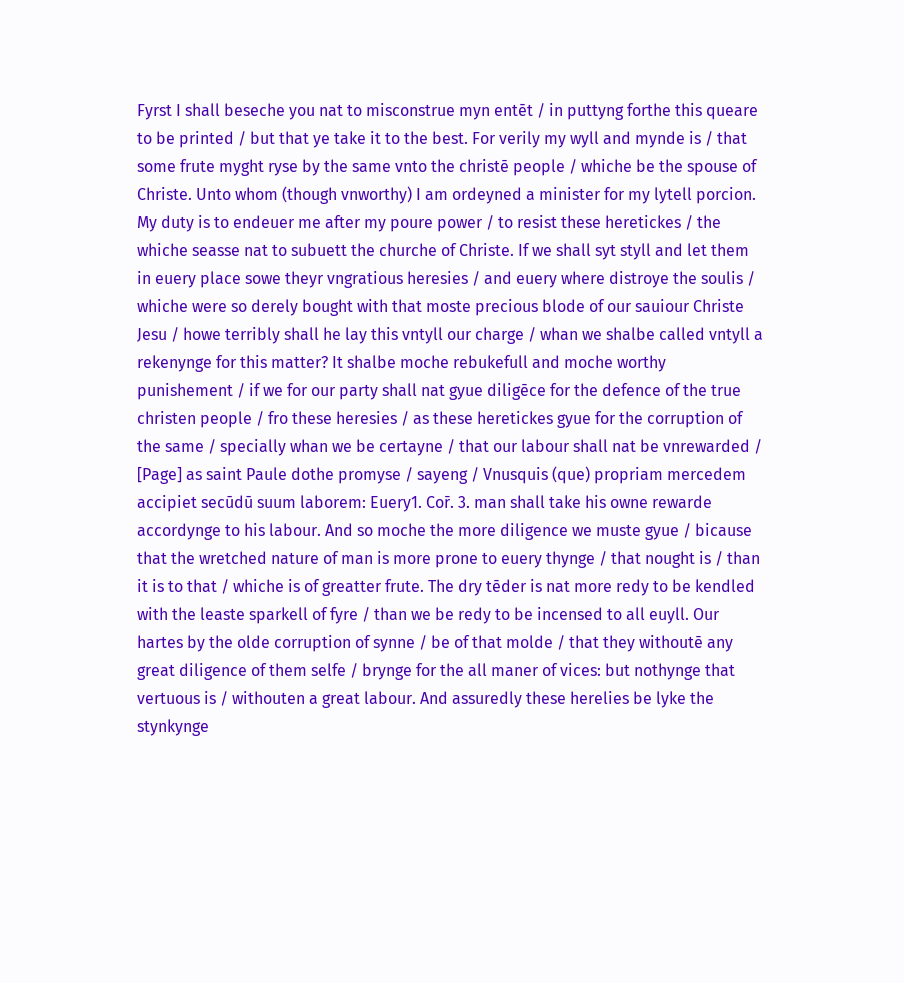Fyrst I shall beseche you nat to misconstrue myn entēt / in puttyng forthe this queare to be printed / but that ye take it to the best. For verily my wyll and mynde is / that some frute myght ryse by the same vnto the christē people / whiche be the spouse of Christe. Unto whom (though vnworthy) I am ordeyned a minister for my lytell porcion. My duty is to endeuer me after my poure power / to resist these heretickes / the whiche seasse nat to subuett the churche of Christe. If we shall syt styll and let them in euery place sowe theyr vngratious heresies / and euery where distroye the soulis / whiche were so derely bought with that moste precious blode of our sauiour Christe Jesu / howe terribly shall he lay this vntyll our charge / whan we shalbe called vntyll a rekenynge for this matter? It shalbe moche rebukefull and moche worthy punishement / if we for our party shall nat gyue diligēce for the defence of the true christen people / fro these heresies / as these heretickes gyue for the corruption of the same / specially whan we be certayne / that our labour shall nat be vnrewarded / [Page] as saint Paule dothe promyse / sayeng / Vnusquis (que) propriam mercedem accipiet secūdū suum laborem: Euery1. Cor̄. 3. man shall take his owne rewarde accordynge to his labour. And so moche the more diligence we muste gyue / bicause that the wretched nature of man is more prone to euery thynge / that nought is / than it is to that / whiche is of greatter frute. The dry tēder is nat more redy to be kendled with the leaste sparkell of fyre / than we be redy to be incensed to all euyll. Our hartes by the olde corruption of synne / be of that molde / that they withoutē any great diligence of them selfe / brynge for the all maner of vices: but nothynge that vertuous is / withouten a great labour. And assuredly these herelies be lyke the stynkynge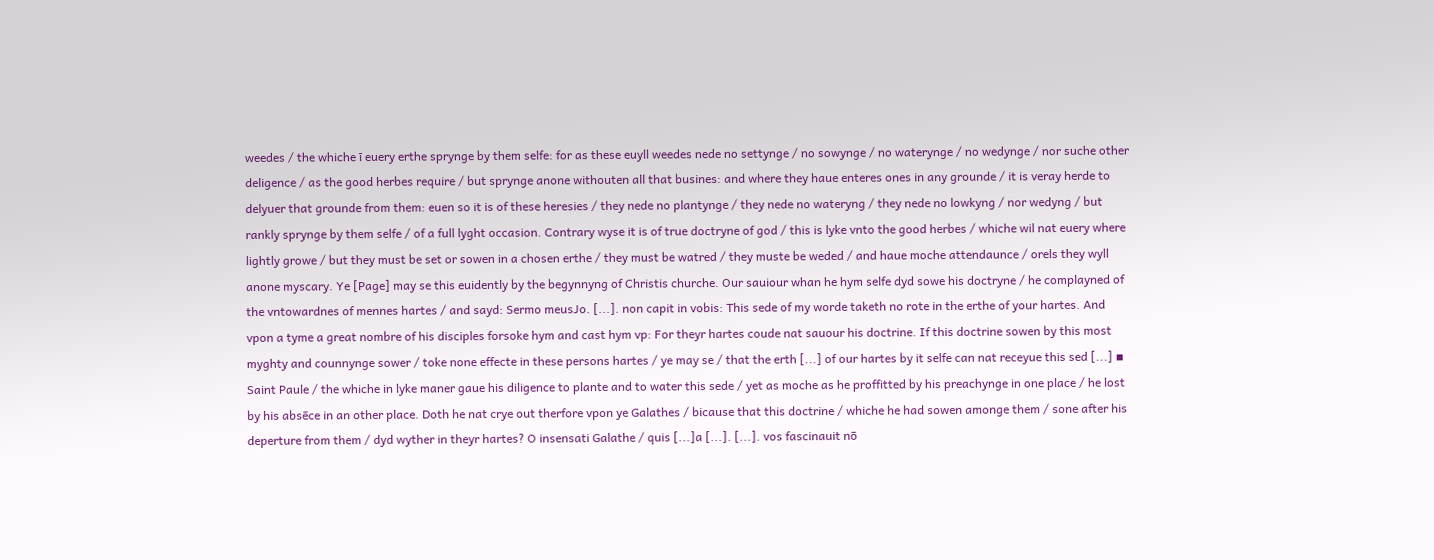weedes / the whiche ī euery erthe sprynge by them selfe: for as these euyll weedes nede no settynge / no sowynge / no waterynge / no wedynge / nor suche other deligence / as the good herbes require / but sprynge anone withouten all that busines: and where they haue enteres ones in any grounde / it is veray herde to delyuer that grounde from them: euen so it is of these heresies / they nede no plantynge / they nede no wateryng / they nede no lowkyng / nor wedyng / but rankly sprynge by them selfe / of a full lyght occasion. Contrary wyse it is of true doctryne of god / this is lyke vnto the good herbes / whiche wil nat euery where lightly growe / but they must be set or sowen in a chosen erthe / they must be watred / they muste be weded / and haue moche attendaunce / orels they wyll anone myscary. Ye [Page] may se this euidently by the begynnyng of Christis churche. Our sauiour whan he hym selfe dyd sowe his doctryne / he complayned of the vntowardnes of mennes hartes / and sayd: Sermo meusJo. [...]. non capit in vobis: This sede of my worde taketh no rote in the erthe of your hartes. And vpon a tyme a great nombre of his disciples forsoke hym and cast hym vp: For theyr hartes coude nat sauour his doctrine. If this doctrine sowen by this most myghty and counnynge sower / toke none effecte in these persons hartes / ye may se / that the erth [...] of our hartes by it selfe can nat receyue this sed [...] ▪ Saint Paule / the whiche in lyke maner gaue his diligence to plante and to water this sede / yet as moche as he proffitted by his preachynge in one place / he lost by his absēce in an other place. Doth he nat crye out therfore vpon ye Galathes / bicause that this doctrine / whiche he had sowen amonge them / sone after his deperture from them / dyd wyther in theyr hartes? O insensati Galathe / quis [...]a [...]. [...]. vos fascinauit nō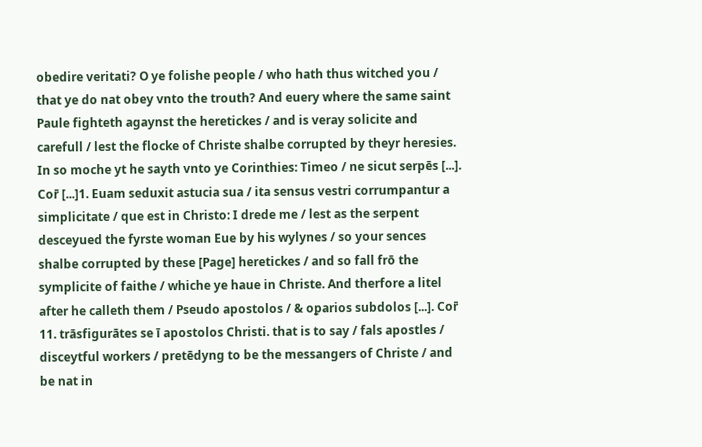obedire veritati? O ye folishe people / who hath thus witched you / that ye do nat obey vnto the trouth? And euery where the same saint Paule fighteth agaynst the heretickes / and is veray solicite and carefull / lest the flocke of Christe shalbe corrupted by theyr heresies. In so moche yt he sayth vnto ye Corinthies: Timeo / ne sicut serpēs [...]. Cor̄ [...]1. Euam seduxit astucia sua / ita sensus vestri corrumpantur a simplicitate / que est in Christo: I drede me / lest as the serpent desceyued the fyrste woman Eue by his wylynes / so your sences shalbe corrupted by these [Page] heretickes / and so fall frō the symplicite of faithe / whiche ye haue in Christe. And therfore a litel after he calleth them / Pseudo apostolos / & oꝑarios subdolos [...]. Cor̄ 11. trāsfigurātes se ī apostolos Christi. that is to say / fals apostles / disceytful workers / pretēdyng to be the messangers of Christe / and be nat in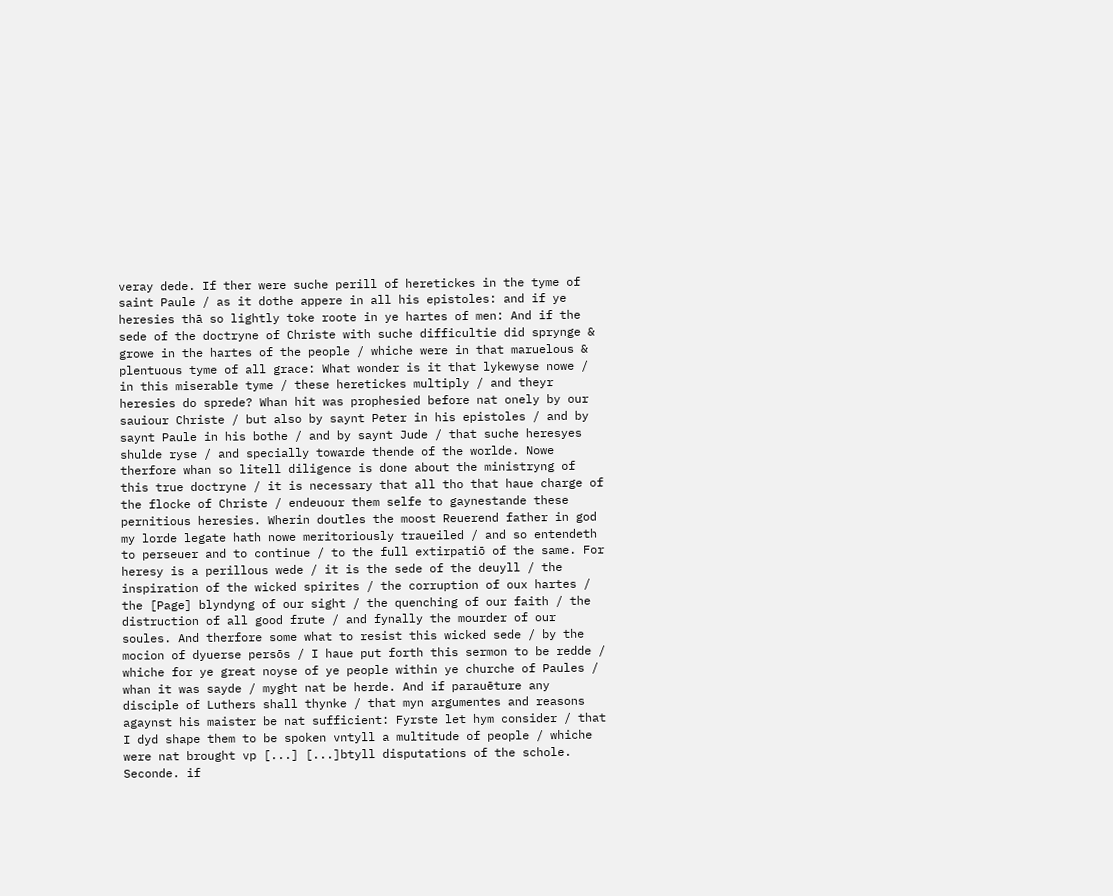veray dede. If ther were suche perill of heretickes in the tyme of saint Paule / as it dothe appere in all his epistoles: and if ye heresies thā so lightly toke roote in ye hartes of men: And if the sede of the doctryne of Christe with suche difficultie did sprynge & growe in the hartes of the people / whiche were in that maruelous & plentuous tyme of all grace: What wonder is it that lykewyse nowe / in this miserable tyme / these heretickes multiply / and theyr heresies do sprede? Whan hit was prophesied before nat onely by our sauiour Christe / but also by saynt Peter in his epistoles / and by saynt Paule in his bothe / and by saynt Jude / that suche heresyes shulde ryse / and specially towarde thende of the worlde. Nowe therfore whan so litell diligence is done about the ministryng of this true doctryne / it is necessary that all tho that haue charge of the flocke of Christe / endeuour them selfe to gaynestande these pernitious heresies. Wherin doutles the moost Reuerend father in god my lorde legate hath nowe meritoriously traueiled / and so entendeth to perseuer and to continue / to the full extirpatiō of the same. For heresy is a perillous wede / it is the sede of the deuyll / the inspiration of the wicked spirites / the corruption of oux hartes / the [Page] blyndyng of our sight / the quenching of our faith / the distruction of all good frute / and fynally the mourder of our soules. And therfore some what to resist this wicked sede / by the mocion of dyuerse persōs / I haue put forth this sermon to be redde / whiche for ye great noyse of ye people within ye churche of Paules / whan it was sayde / myght nat be herde. And if parauēture any disciple of Luthers shall thynke / that myn argumentes and reasons agaynst his maister be nat sufficient: Fyrste let hym consider / that I dyd shape them to be spoken vntyll a multitude of people / whiche were nat brought vp [...] [...]btyll disputations of the schole. Seconde. if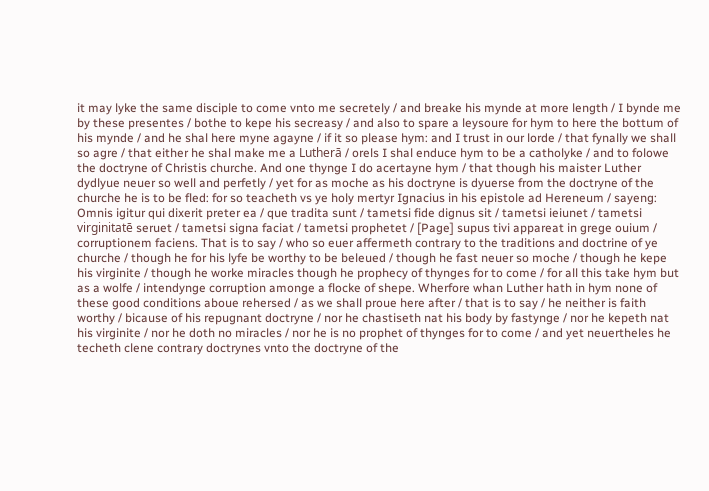it may lyke the same disciple to come vnto me secretely / and breake his mynde at more length / I bynde me by these presentes / bothe to kepe his secreasy / and also to spare a leysoure for hym to here the bottum of his mynde / and he shal here myne agayne / if it so please hym: and I trust in our lorde / that fynally we shall so agre / that either he shal make me a Lutherā / orels I shal enduce hym to be a catholyke / and to folowe the doctryne of Christis churche. And one thynge I do acertayne hym / that though his maister Luther dydlyue neuer so well and perfetly / yet for as moche as his doctryne is dyuerse from the doctryne of the churche he is to be fled: for so teacheth vs ye holy mertyr Ignacius in his epistole ad Hereneum / sayeng: Omnis igitur qui dixerit preter ea / que tradita sunt / tametsi fide dignus sit / tametsi ieiunet / tametsi virginitatē seruet / tametsi signa faciat / tametsi prophetet / [Page] supus tivi appareat in grege ouium / corruptionem faciens. That is to say / who so euer affermeth contrary to the traditions and doctrine of ye churche / though he for his lyfe be worthy to be beleued / though he fast neuer so moche / though he kepe his virginite / though he worke miracles though he prophecy of thynges for to come / for all this take hym but as a wolfe / intendynge corruption amonge a flocke of shepe. Wherfore whan Luther hath in hym none of these good conditions aboue rehersed / as we shall proue here after / that is to say / he neither is faith worthy / bicause of his repugnant doctryne / nor he chastiseth nat his body by fastynge / nor he kepeth nat his virginite / nor he doth no miracles / nor he is no prophet of thynges for to come / and yet neuertheles he techeth clene contrary doctrynes vnto the doctryne of the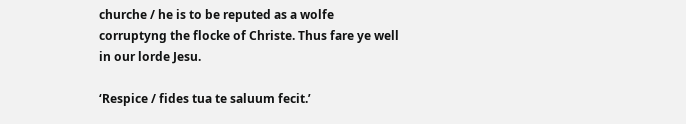churche / he is to be reputed as a wolfe corruptyng the flocke of Christe. Thus fare ye well in our lorde Jesu.

‘Respice / fides tua te saluum fecit.’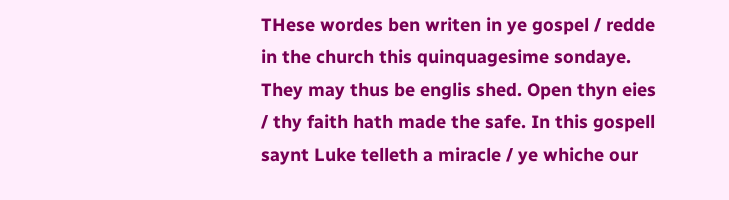THese wordes ben writen in ye gospel / redde in the church this quinquagesime sondaye. They may thus be englis shed. Open thyn eies / thy faith hath made the safe. In this gospell saynt Luke telleth a miracle / ye whiche our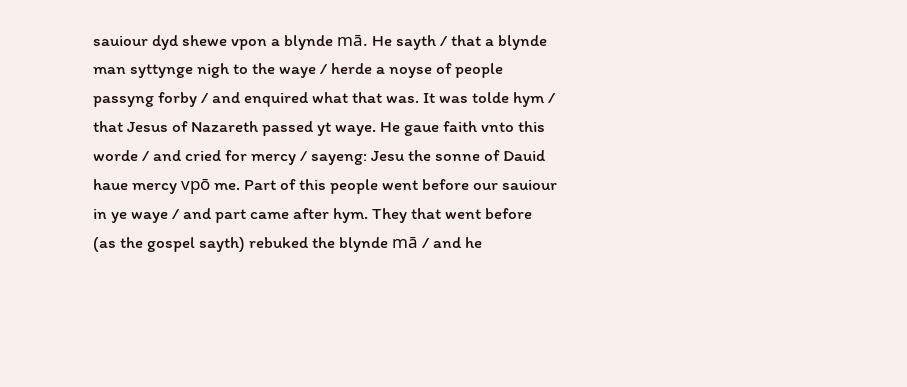sauiour dyd shewe vpon a blynde mā. He sayth / that a blynde man syttynge nigh to the waye / herde a noyse of people passyng forby / and enquired what that was. It was tolde hym / that Jesus of Nazareth passed yt waye. He gaue faith vnto this worde / and cried for mercy / sayeng: Jesu the sonne of Dauid haue mercy vpō me. Part of this people went before our sauiour in ye waye / and part came after hym. They that went before (as the gospel sayth) rebuked the blynde mā / and he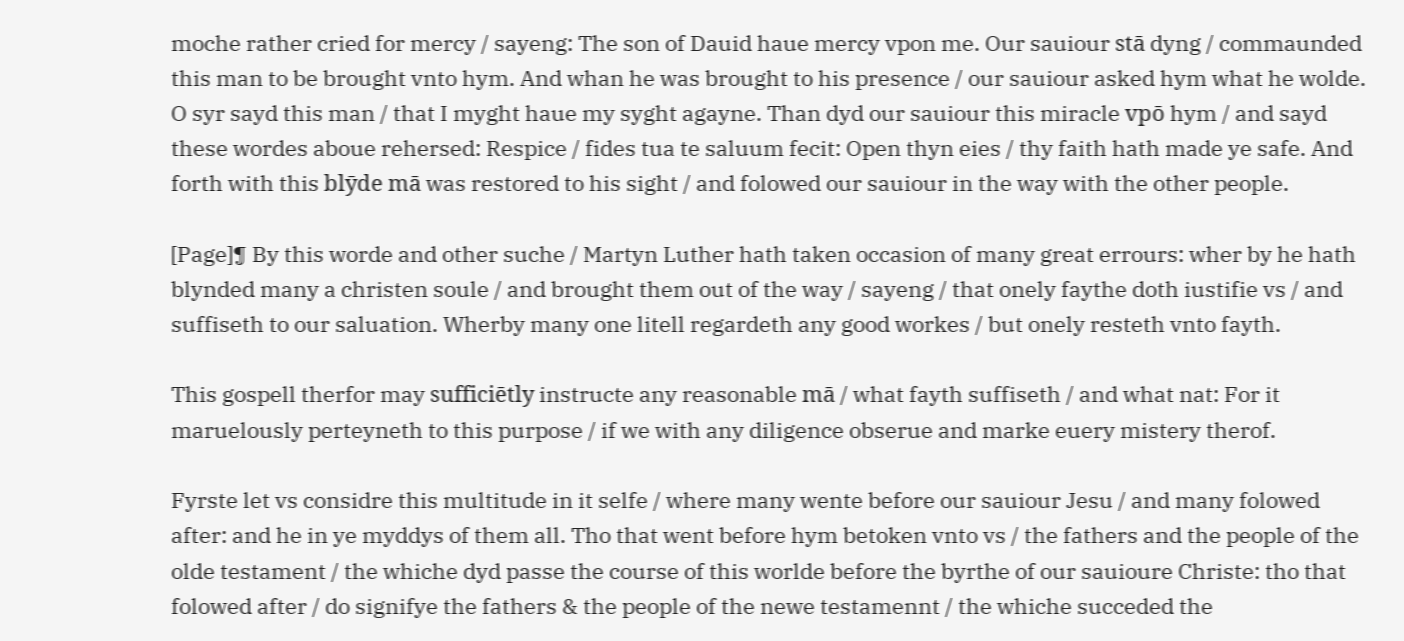moche rather cried for mercy / sayeng: The son of Dauid haue mercy vpon me. Our sauiour stā dyng / commaunded this man to be brought vnto hym. And whan he was brought to his presence / our sauiour asked hym what he wolde. O syr sayd this man / that I myght haue my syght agayne. Than dyd our sauiour this miracle vpō hym / and sayd these wordes aboue rehersed: Respice / fides tua te saluum fecit: Open thyn eies / thy faith hath made ye safe. And forth with this blȳde mā was restored to his sight / and folowed our sauiour in the way with the other people.

[Page]¶ By this worde and other suche / Martyn Luther hath taken occasion of many great errours: wher by he hath blynded many a christen soule / and brought them out of the way / sayeng / that onely faythe doth iustifie vs / and suffiseth to our saluation. Wherby many one litell regardeth any good workes / but onely resteth vnto fayth.

This gospell therfor may sufficiētly instructe any reasonable mā / what fayth suffiseth / and what nat: For it maruelously perteyneth to this purpose / if we with any diligence obserue and marke euery mistery therof.

Fyrste let vs considre this multitude in it selfe / where many wente before our sauiour Jesu / and many folowed after: and he in ye myddys of them all. Tho that went before hym betoken vnto vs / the fathers and the people of the olde testament / the whiche dyd passe the course of this worlde before the byrthe of our sauioure Christe: tho that folowed after / do signifye the fathers & the people of the newe testamennt / the whiche succeded the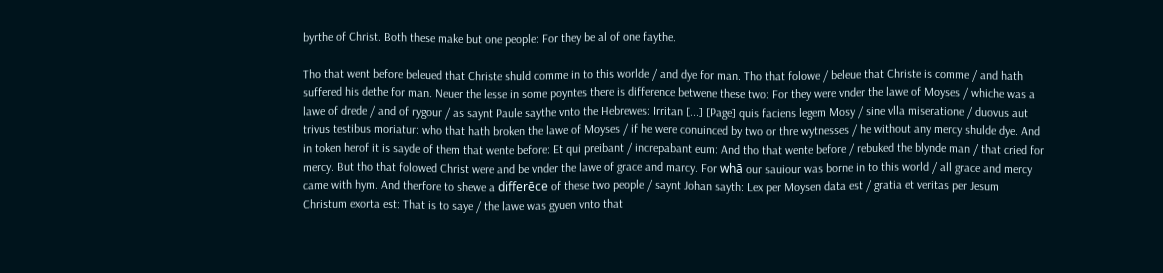byrthe of Christ. Both these make but one people: For they be al of one faythe.

Tho that went before beleued that Christe shuld comme in to this worlde / and dye for man. Tho that folowe / beleue that Christe is comme / and hath suffered his dethe for man. Neuer the lesse in some poyntes there is difference betwene these two: For they were vnder the lawe of Moyses / whiche was a lawe of drede / and of rygour / as saynt Paule saythe vnto the Hebrewes: Irritan [...] [Page] quis faciens legem Mosy / sine vlla miseratione / duovus aut trivus testibus moriatur: who that hath broken the lawe of Moyses / if he were conuinced by two or thre wytnesses / he without any mercy shulde dye. And in token herof it is sayde of them that wente before: Et qui preibant / increpabant eum: And tho that wente before / rebuked the blynde man / that cried for mercy. But tho that folowed Christ were and be vnder the lawe of grace and marcy. For whā our sauiour was borne in to this world / all grace and mercy came with hym. And therfore to shewe a differēce of these two people / saynt Johan sayth: Lex per Moysen data est / gratia et veritas per Jesum Christum exorta est: That is to saye / the lawe was gyuen vnto that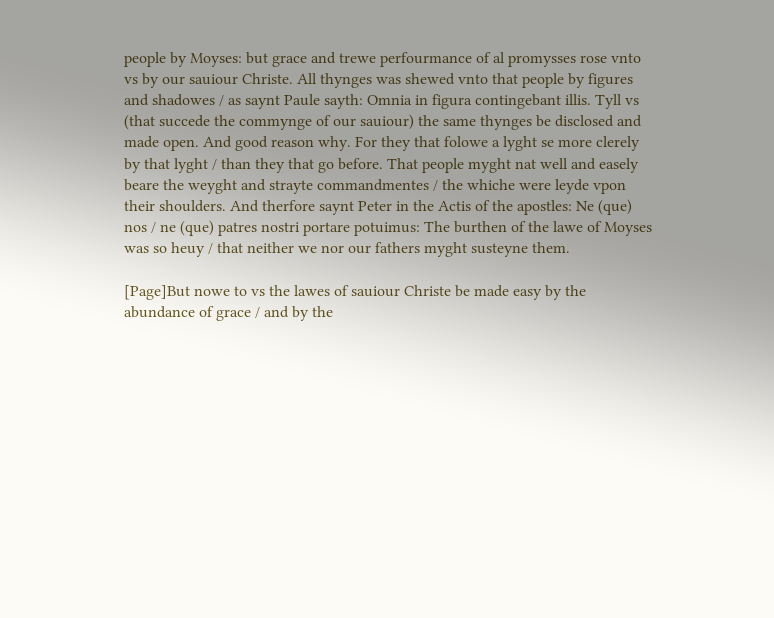people by Moyses: but grace and trewe perfourmance of al promysses rose vnto vs by our sauiour Christe. All thynges was shewed vnto that people by figures and shadowes / as saynt Paule sayth: Omnia in figura contingebant illis. Tyll vs (that succede the commynge of our sauiour) the same thynges be disclosed and made open. And good reason why. For they that folowe a lyght se more clerely by that lyght / than they that go before. That people myght nat well and easely beare the weyght and strayte commandmentes / the whiche were leyde vpon their shoulders. And therfore saynt Peter in the Actis of the apostles: Ne (que) nos / ne (que) patres nostri portare potuimus: The burthen of the lawe of Moyses was so heuy / that neither we nor our fathers myght susteyne them.

[Page]But nowe to vs the lawes of sauiour Christe be made easy by the abundance of grace / and by the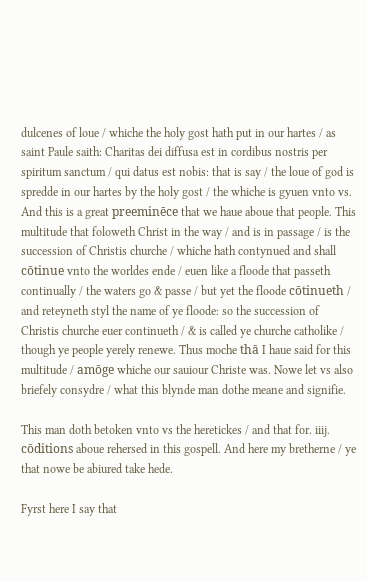dulcenes of loue / whiche the holy gost hath put in our hartes / as saint Paule saith: Charitas dei diffusa est in cordibus nostris per spiritum sanctum / qui datus est nobis: that is say / the loue of god is spredde in our hartes by the holy gost / the whiche is gyuen vnto vs. And this is a great preeminēce that we haue aboue that people. This multitude that foloweth Christ in the way / and is in passage / is the succession of Christis churche / whiche hath contynued and shall cōtinue vnto the worldes ende / euen like a floode that passeth continually / the waters go & passe / but yet the floode cōtinueth / and reteyneth styl the name of ye floode: so the succession of Christis churche euer continueth / & is called ye churche catholike / though ye people yerely renewe. Thus moche thā I haue said for this multitude / amōge whiche our sauiour Christe was. Nowe let vs also briefely consydre / what this blynde man dothe meane and signifie.

This man doth betoken vnto vs the heretickes / and that for. iiij. cōditions aboue rehersed in this gospell. And here my bretherne / ye that nowe be abiured take hede.

Fyrst here I say that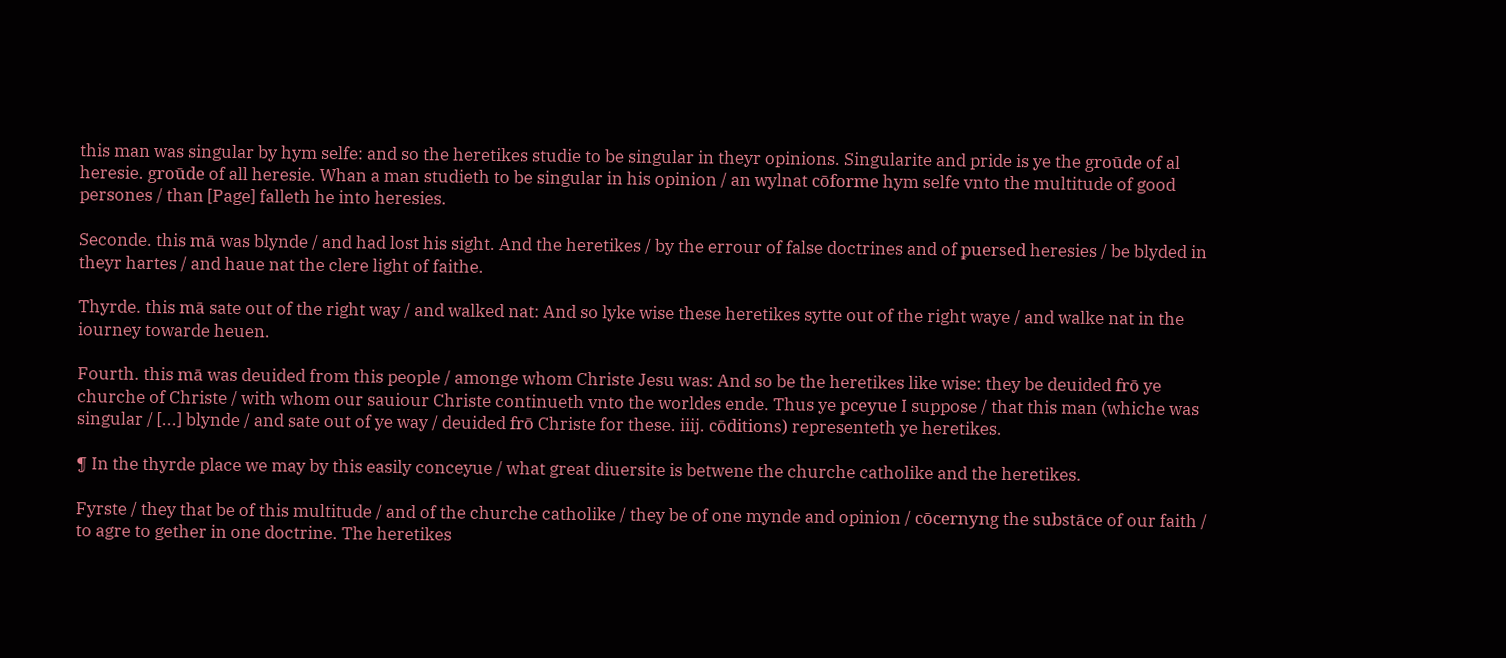this man was singular by hym selfe: and so the heretikes studie to be singular in theyr opinions. Singularite and pride is ye the groūde of al heresie. groūde of all heresie. Whan a man studieth to be singular in his opinion / an wylnat cōforme hym selfe vnto the multitude of good persones / than [Page] falleth he into heresies.

Seconde. this mā was blynde / and had lost his sight. And the heretikes / by the errour of false doctrines and of ꝑuersed heresies / be blyded in theyr hartes / and haue nat the clere light of faithe.

Thyrde. this mā sate out of the right way / and walked nat: And so lyke wise these heretikes sytte out of the right waye / and walke nat in the iourney towarde heuen.

Fourth. this mā was deuided from this people / amonge whom Christe Jesu was: And so be the heretikes like wise: they be deuided frō ye churche of Christe / with whom our sauiour Christe continueth vnto the worldes ende. Thus ye ꝑceyue I suppose / that this man (whiche was singular / [...] blynde / and sate out of ye way / deuided frō Christe for these. iiij. cōditions) representeth ye heretikes.

¶ In the thyrde place we may by this easily conceyue / what great diuersite is betwene the churche catholike and the heretikes.

Fyrste / they that be of this multitude / and of the churche catholike / they be of one mynde and opinion / cōcernyng the substāce of our faith / to agre to gether in one doctrine. The heretikes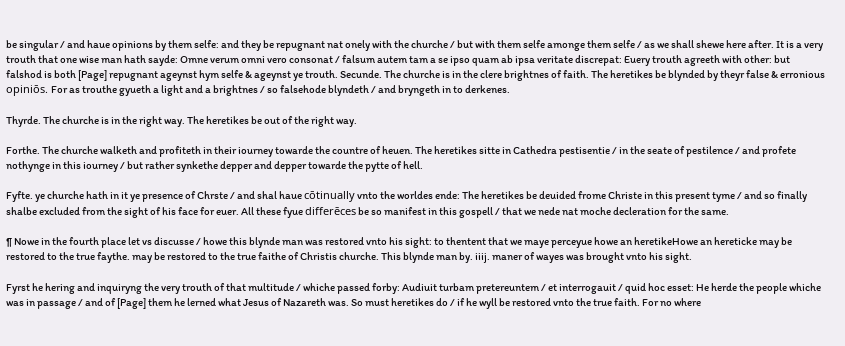be singular / and haue opinions by them selfe: and they be repugnant nat onely with the churche / but with them selfe amonge them selfe / as we shall shewe here after. It is a very trouth that one wise man hath sayde: Omne verum omni vero consonat / falsum autem tam a se ipso quam ab ipsa veritate discrepat: Euery trouth agreeth with other: but falshod is both [Page] repugnant ageynst hym selfe & ageynst ye trouth. Secunde. The churche is in the clere brightnes of faith. The heretikes be blynded by theyr false & erronious opiniōs. For as trouthe gyueth a light and a brightnes / so falsehode blyndeth / and bryngeth in to derkenes.

Thyrde. The churche is in the right way. The heretikes be out of the right way.

Forthe. The churche walketh and profiteth in their iourney towarde the countre of heuen. The heretikes sitte in Cathedra pestisentie / in the seate of pestilence / and profete nothynge in this iourney / but rather synkethe depper and depper towarde the pytte of hell.

Fyfte. ye churche hath in it ye presence of Chrste / and shal haue cōtinually vnto the worldes ende: The heretikes be deuided frome Christe in this present tyme / and so finally shalbe excluded from the sight of his face for euer. All these fyue differēces be so manifest in this gospell / that we nede nat moche decleration for the same.

¶ Nowe in the fourth place let vs discusse / howe this blynde man was restored vnto his sight: to thentent that we maye perceyue howe an heretikeHowe an hereticke may be restored to the true faythe. may be restored to the true faithe of Christis churche. This blynde man by. iiij. maner of wayes was brought vnto his sight.

Fyrst he hering and inquiryng the very trouth of that multitude / whiche passed forby: Audiuit turbam pretereuntem / et interrogauit / quid hoc esset: He herde the people whiche was in passage / and of [Page] them he lerned what Jesus of Nazareth was. So must heretikes do / if he wyll be restored vnto the true faith. For no where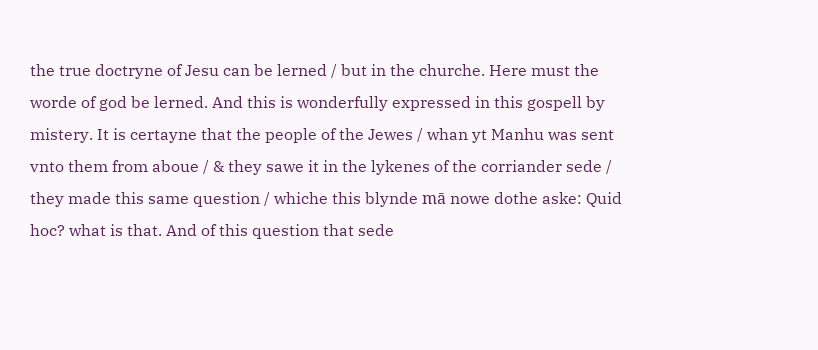the true doctryne of Jesu can be lerned / but in the churche. Here must the worde of god be lerned. And this is wonderfully expressed in this gospell by mistery. It is certayne that the people of the Jewes / whan yt Manhu was sent vnto them from aboue / & they sawe it in the lykenes of the corriander sede / they made this same question / whiche this blynde mā nowe dothe aske: Quid hoc? what is that. And of this question that sede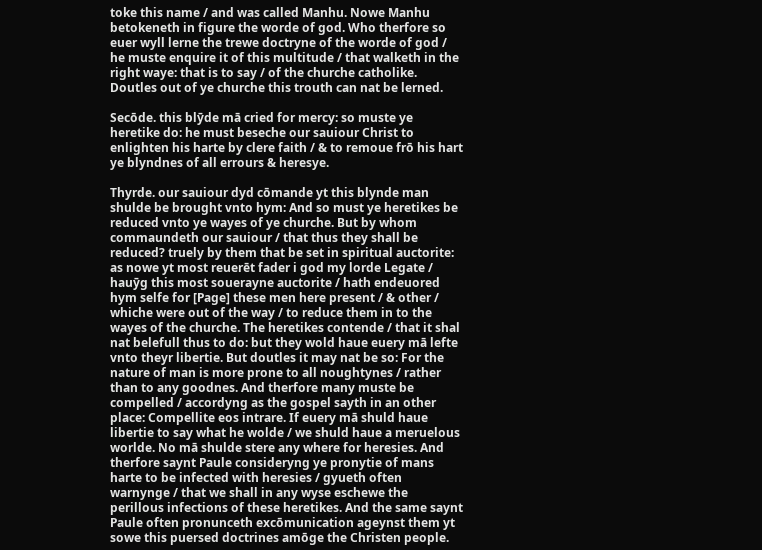toke this name / and was called Manhu. Nowe Manhu betokeneth in figure the worde of god. Who therfore so euer wyll lerne the trewe doctryne of the worde of god / he muste enquire it of this multitude / that walketh in the right waye: that is to say / of the churche catholike. Doutles out of ye churche this trouth can nat be lerned.

Secōde. this blȳde mā cried for mercy: so muste ye heretike do: he must beseche our sauiour Christ to enlighten his harte by clere faith / & to remoue frō his hart ye blyndnes of all errours & heresye.

Thyrde. our sauiour dyd cōmande yt this blynde man shulde be brought vnto hym: And so must ye heretikes be reduced vnto ye wayes of ye churche. But by whom commaundeth our sauiour / that thus they shall be reduced? truely by them that be set in spiritual auctorite: as nowe yt most reuerēt fader i god my lorde Legate / hauȳg this most souerayne auctorite / hath endeuored hym selfe for [Page] these men here present / & other / whiche were out of the way / to reduce them in to the wayes of the churche. The heretikes contende / that it shal nat belefull thus to do: but they wold haue euery mā lefte vnto theyr libertie. But doutles it may nat be so: For the nature of man is more prone to all noughtynes / rather than to any goodnes. And therfore many muste be compelled / accordyng as the gospel sayth in an other place: Compellite eos intrare. If euery mā shuld haue libertie to say what he wolde / we shuld haue a meruelous worlde. No mā shulde stere any where for heresies. And therfore saynt Paule consideryng ye pronytie of mans harte to be infected with heresies / gyueth often warnynge / that we shall in any wyse eschewe the perillous infections of these heretikes. And the same saynt Paule often pronunceth excōmunication ageynst them yt sowe this puersed doctrines amōge the Christen people.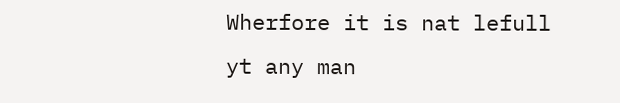Wherfore it is nat lefull yt any man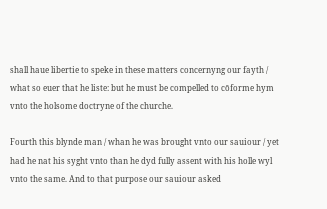shall haue libertie to speke in these matters concernyng our fayth / what so euer that he liste: but he must be compelled to cōforme hym vnto the holsome doctryne of the churche.

Fourth this blynde man / whan he was brought vnto our sauiour / yet had he nat his syght vnto than he dyd fully assent with his holle wyl vnto the same. And to that purpose our sauiour asked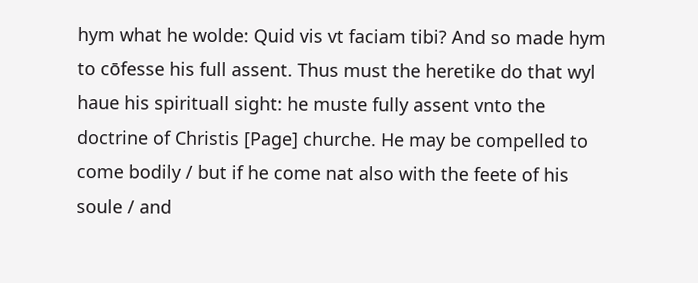hym what he wolde: Quid vis vt faciam tibi? And so made hym to cōfesse his full assent. Thus must the heretike do that wyl haue his spirituall sight: he muste fully assent vnto the doctrine of Christis [Page] churche. He may be compelled to come bodily / but if he come nat also with the feete of his soule / and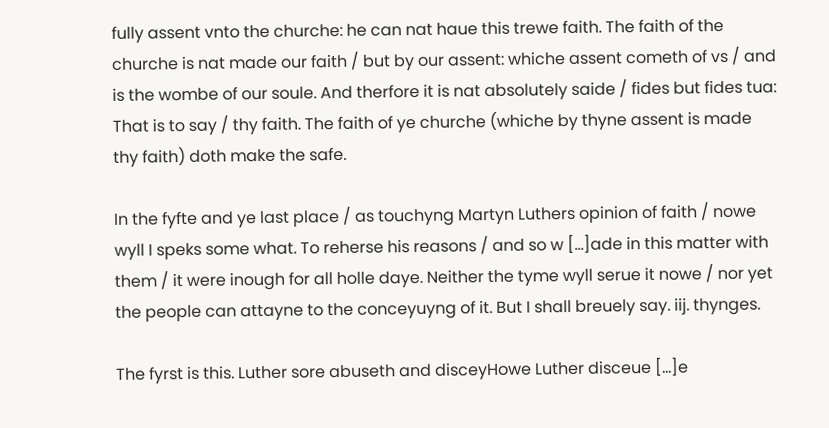fully assent vnto the churche: he can nat haue this trewe faith. The faith of the churche is nat made our faith / but by our assent: whiche assent cometh of vs / and is the wombe of our soule. And therfore it is nat absolutely saide / fides but fides tua: That is to say / thy faith. The faith of ye churche (whiche by thyne assent is made thy faith) doth make the safe.

In the fyfte and ye last place / as touchyng Martyn Luthers opinion of faith / nowe wyll I speks some what. To reherse his reasons / and so w [...]ade in this matter with them / it were inough for all holle daye. Neither the tyme wyll serue it nowe / nor yet the people can attayne to the conceyuyng of it. But I shall breuely say. iij. thynges.

The fyrst is this. Luther sore abuseth and disceyHowe Luther disceue [...]e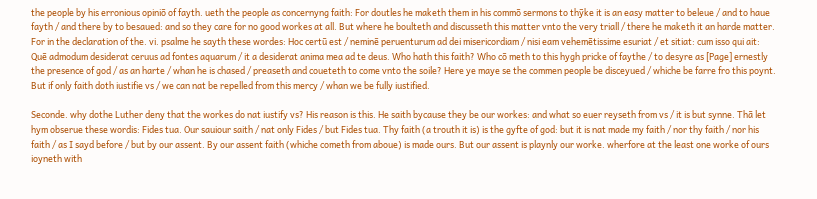the people by his erronious opiniō of fayth. ueth the people as concernyng faith: For doutles he maketh them in his commō sermons to thȳke it is an easy matter to beleue / and to haue fayth / and there by to besaued: and so they care for no good workes at all. But where he boulteth and discusseth this matter vnto the very triall / there he maketh it an harde matter. For in the declaration of the. vi. psalme he sayth these wordes: Hoc certū est / neminē peruenturum ad dei misericordiam / nisi eam vehemētissime esuriat / et sitiat: cum isso qui ait: Quē admodum desiderat ceruus ad fontes aquarum / it a desiderat anima mea ad te deus. Who hath this faith? Who cō meth to this hygh pricke of faythe / to desyre as [Page] ernestly the presence of god / as an harte / whan he is chased / preaseth and coueteth to come vnto the soile? Here ye maye se the commen people be disceyued / whiche be farre fro this poynt. But if only faith doth iustifie vs / we can nat be repelled from this mercy / whan we be fully iustified.

Seconde. why dothe Luther deny that the workes do nat iustify vs? His reason is this. He saith bycause they be our workes: and what so euer reyseth from vs / it is but synne. Thā let hym obserue these wordis: Fides tua. Our sauiour saith / nat only Fides / but Fides tua. Thy faith (a trouth it is) is the gyfte of god: but it is nat made my faith / nor thy faith / nor his faith / as I sayd before / but by our assent. By our assent faith (whiche cometh from aboue) is made ours. But our assent is playnly our worke. wherfore at the least one worke of ours ioyneth with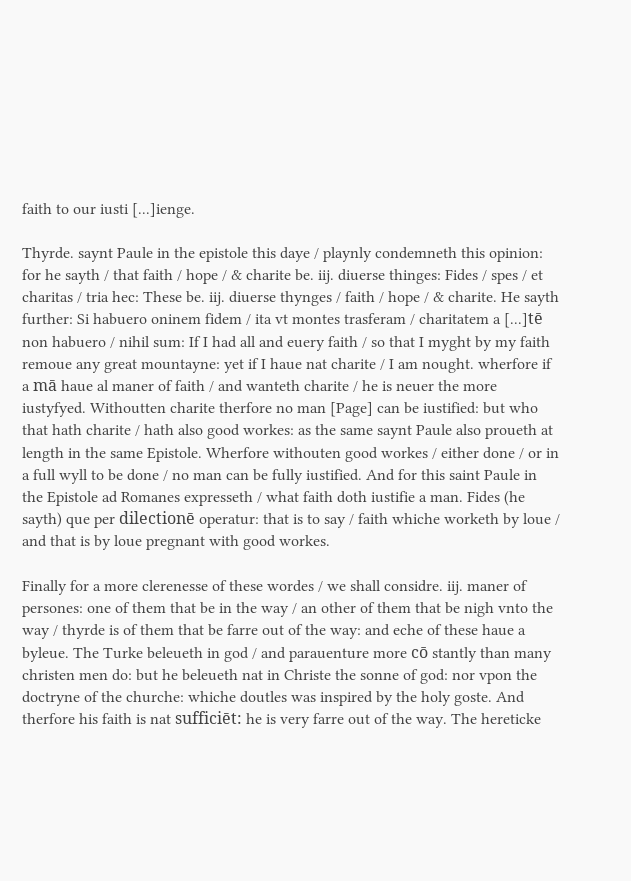faith to our iusti [...]ienge.

Thyrde. saynt Paule in the epistole this daye / playnly condemneth this opinion: for he sayth / that faith / hope / & charite be. iij. diuerse thinges: Fides / spes / et charitas / tria hec: These be. iij. diuerse thynges / faith / hope / & charite. He sayth further: Si habuero oninem fidem / ita vt montes trasferam / charitatem a [...]tē non habuero / nihil sum: If I had all and euery faith / so that I myght by my faith remoue any great mountayne: yet if I haue nat charite / I am nought. wherfore if a mā haue al maner of faith / and wanteth charite / he is neuer the more iustyfyed. Withoutten charite therfore no man [Page] can be iustified: but who that hath charite / hath also good workes: as the same saynt Paule also proueth at length in the same Epistole. Wherfore withouten good workes / either done / or in a full wyll to be done / no man can be fully iustified. And for this saint Paule in the Epistole ad Romanes expresseth / what faith doth iustifie a man. Fides (he sayth) que per dilectionē operatur: that is to say / faith whiche worketh by loue / and that is by loue pregnant with good workes.

Finally for a more clerenesse of these wordes / we shall considre. iij. maner of persones: one of them that be in the way / an other of them that be nigh vnto the way / thyrde is of them that be farre out of the way: and eche of these haue a byleue. The Turke beleueth in god / and parauenture more cō stantly than many christen men do: but he beleueth nat in Christe the sonne of god: nor vpon the doctryne of the churche: whiche doutles was inspired by the holy goste. And therfore his faith is nat sufficiēt: he is very farre out of the way. The hereticke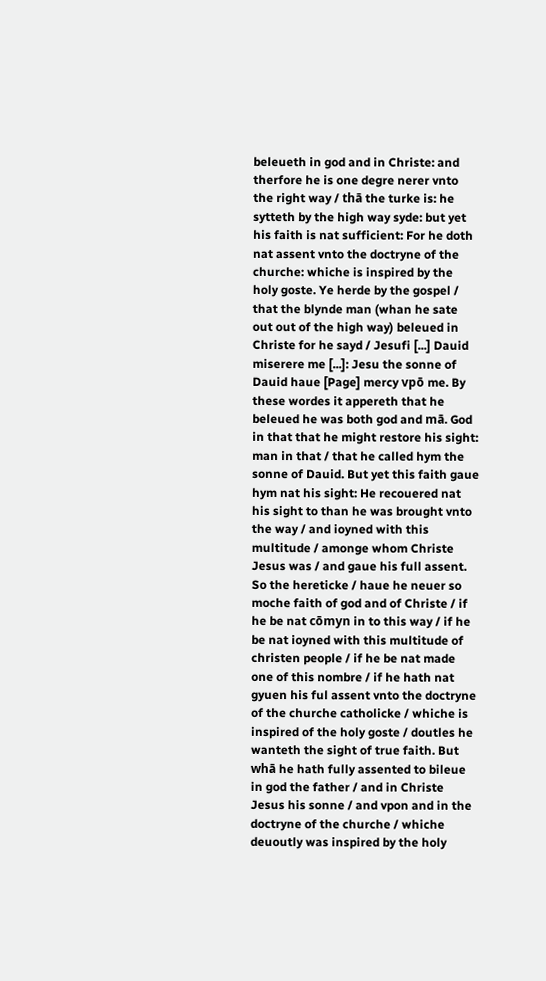beleueth in god and in Christe: and therfore he is one degre nerer vnto the right way / thā the turke is: he sytteth by the high way syde: but yet his faith is nat sufficient: For he doth nat assent vnto the doctryne of the churche: whiche is inspired by the holy goste. Ye herde by the gospel / that the blynde man (whan he sate out out of the high way) beleued in Christe for he sayd / Jesufi [...] Dauid miserere me [...]: Jesu the sonne of Dauid haue [Page] mercy vpō me. By these wordes it appereth that he beleued he was both god and mā. God in that that he might restore his sight: man in that / that he called hym the sonne of Dauid. But yet this faith gaue hym nat his sight: He recouered nat his sight to than he was brought vnto the way / and ioyned with this multitude / amonge whom Christe Jesus was / and gaue his full assent. So the hereticke / haue he neuer so moche faith of god and of Christe / if he be nat cōmyn in to this way / if he be nat ioyned with this multitude of christen people / if he be nat made one of this nombre / if he hath nat gyuen his ful assent vnto the doctryne of the churche catholicke / whiche is inspired of the holy goste / doutles he wanteth the sight of true faith. But whā he hath fully assented to bileue in god the father / and in Christe Jesus his sonne / and vpon and in the doctryne of the churche / whiche deuoutly was inspired by the holy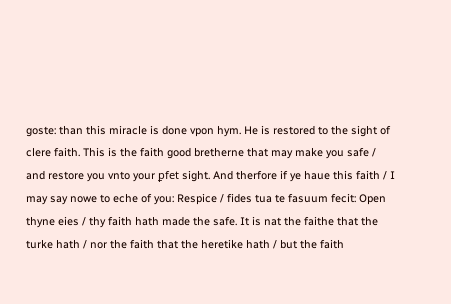goste: than this miracle is done vpon hym. He is restored to the sight of clere faith. This is the faith good bretherne that may make you safe / and restore you vnto your ꝑfet sight. And therfore if ye haue this faith / I may say nowe to eche of you: Respice / fides tua te fasuum fecit: Open thyne eies / thy faith hath made the safe. It is nat the faithe that the turke hath / nor the faith that the heretike hath / but the faith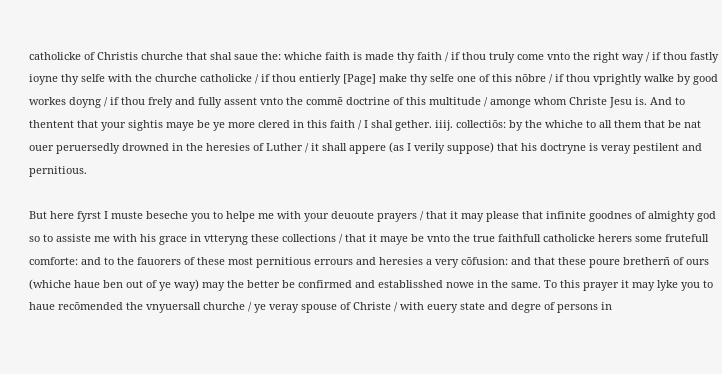catholicke of Christis churche that shal saue the: whiche faith is made thy faith / if thou truly come vnto the right way / if thou fastly ioyne thy selfe with the churche catholicke / if thou entierly [Page] make thy selfe one of this nōbre / if thou vprightly walke by good workes doyng / if thou frely and fully assent vnto the commē doctrine of this multitude / amonge whom Christe Jesu is. And to thentent that your sightis maye be ye more clered in this faith / I shal gether. iiij. collectiōs: by the whiche to all them that be nat ouer peruersedly drowned in the heresies of Luther / it shall appere (as I verily suppose) that his doctryne is veray pestilent and pernitious.

But here fyrst I muste beseche you to helpe me with your deuoute prayers / that it may please that infinite goodnes of almighty god so to assiste me with his grace in vtteryng these collections / that it maye be vnto the true faithfull catholicke herers some frutefull comforte: and to the fauorers of these most pernitious errours and heresies a very cōfusion: and that these poure brethern̄ of ours (whiche haue ben out of ye way) may the better be confirmed and establisshed nowe in the same. To this prayer it may lyke you to haue recōmended the vnyuersall churche / ye veray spouse of Christe / with euery state and degre of persons in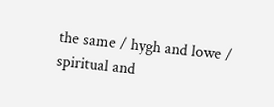the same / hygh and lowe / spiritual and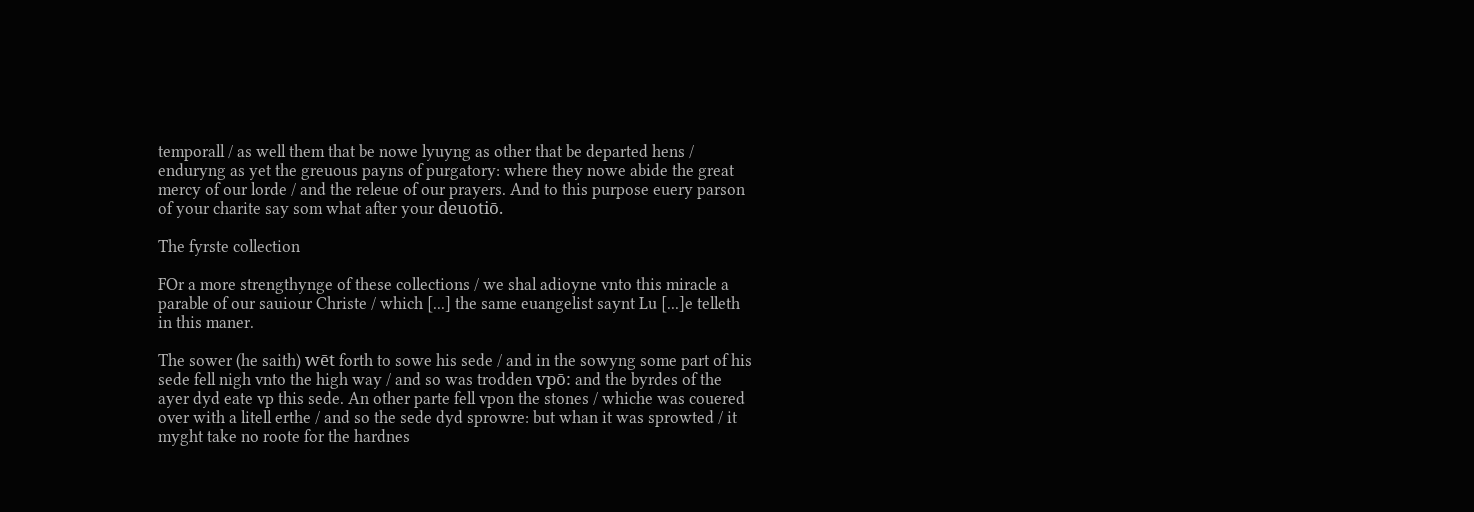temporall / as well them that be nowe lyuyng as other that be departed hens / enduryng as yet the greuous payns of purgatory: where they nowe abide the great mercy of our lorde / and the releue of our prayers. And to this purpose euery parson of your charite say som what after your deuotiō.

The fyrste collection

FOr a more strengthynge of these collections / we shal adioyne vnto this miracle a parable of our sauiour Christe / which [...] the same euangelist saynt Lu [...]e telleth in this maner.

The sower (he saith) wēt forth to sowe his sede / and in the sowyng some part of his sede fell nigh vnto the high way / and so was trodden vpō: and the byrdes of the ayer dyd eate vp this sede. An other parte fell vpon the stones / whiche was couered over with a litell erthe / and so the sede dyd sprowre: but whan it was sprowted / it myght take no roote for the hardnes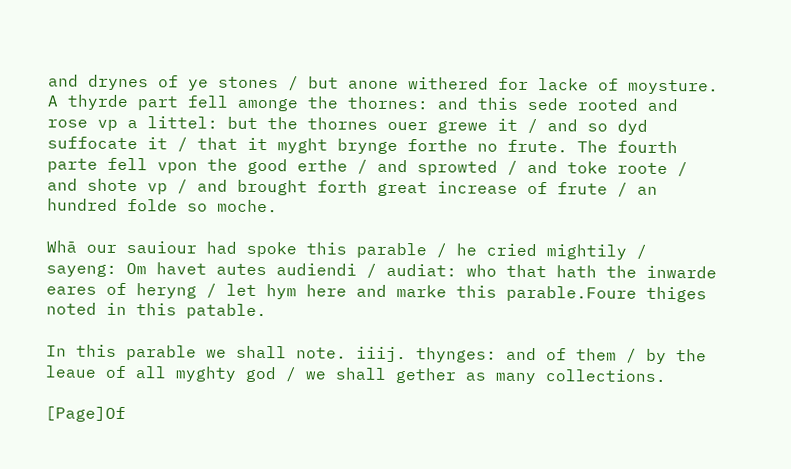and drynes of ye stones / but anone withered for lacke of moysture. A thyrde part fell amonge the thornes: and this sede rooted and rose vp a littel: but the thornes ouer grewe it / and so dyd suffocate it / that it myght brynge forthe no frute. The fourth parte fell vpon the good erthe / and sprowted / and toke roote / and shote vp / and brought forth great increase of frute / an hundred folde so moche.

Whā our sauiour had spoke this parable / he cried mightily / sayeng: Om havet autes audiendi / audiat: who that hath the inwarde eares of heryng / let hym here and marke this parable.Foure thiges noted in this patable.

In this parable we shall note. iiij. thynges: and of them / by the leaue of all myghty god / we shall gether as many collections.

[Page]Of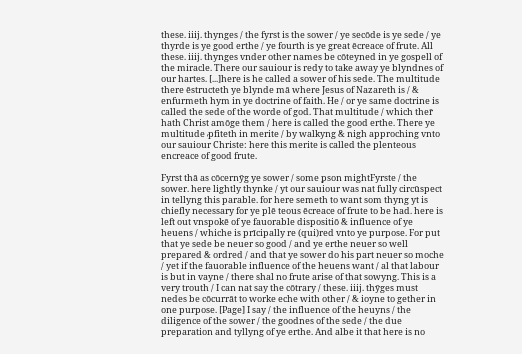these. iiij. thynges / the fyrst is the sower / ye secōde is ye sede / ye thyrde is ye good erthe / ye fourth is ye great ēcreace of frute. All these. iiij. thynges vnder other names be cōteyned in ye gospell of the miracle. There our sauiour is redy to take away ye blyndnes of our hartes. [...]here is he called a sower of his sede. The multitude there ēstructeth ye blynde mā where Jesus of Nazareth is / & enfurmeth hym in ye doctrine of faith. He / or ye same doctrine is called the sede of the worde of god. That multitude / which ther̄ hath Christ amōge them / here is called the good erthe. There ye multitude ꝓfiteth in merite / by walkyng & nigh approching vnto our sauiour Christe: here this merite is called the plenteous encreace of good frute.

Fyrst thā as cōcernȳg ye sower / some ꝑson mightFyrste / the sower. here lightly thynke / yt our sauiour was nat fully circūspect in tellyng this parable. for here semeth to want som thyng yt is chiefly necessary for ye plē teous ēcreace of frute to be had. here is left out vnspokē of ye fauorable dispositiō & influence of ye heuens / whiche is prīcipally re (qui)red vnto ye purpose. For put that ye sede be neuer so good / and ye erthe neuer so well prepared & ordred / and that ye sower do his part neuer so moche / yet if the fauorable influence of the heuens want / al that labour is but in vayne / there shal no frute arise of that sowyng. This is a very trouth / I can nat say the cōtrary / these. iiij. thȳges must nedes be cōcurrāt to worke eche with other / & ioyne to gether in one purpose. [Page] I say / the influence of the heuyns / the diligence of the sower / the goodnes of the sede / the due preparation and tyllyng of ye erthe. And albe it that here is no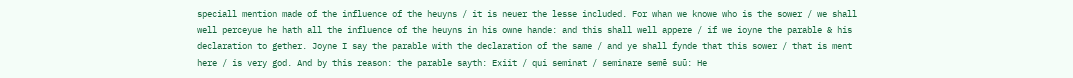speciall mention made of the influence of the heuyns / it is neuer the lesse included. For whan we knowe who is the sower / we shall well perceyue he hath all the influence of the heuyns in his owne hande: and this shall well appere / if we ioyne the parable & his declaration to gether. Joyne I say the parable with the declaration of the same / and ye shall fynde that this sower / that is ment here / is very god. And by this reason: the parable sayth: Exiit / qui seminat / seminare semē suū: He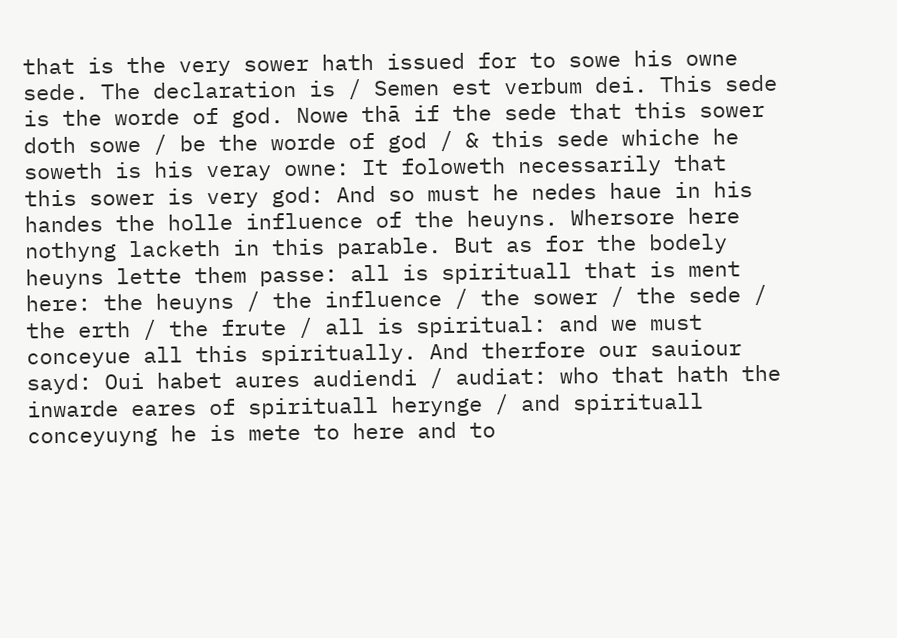that is the very sower hath issued for to sowe his owne sede. The declaration is / Semen est verbum dei. This sede is the worde of god. Nowe thā if the sede that this sower doth sowe / be the worde of god / & this sede whiche he soweth is his veray owne: It foloweth necessarily that this sower is very god: And so must he nedes haue in his handes the holle influence of the heuyns. Whersore here nothyng lacketh in this parable. But as for the bodely heuyns lette them passe: all is spirituall that is ment here: the heuyns / the influence / the sower / the sede / the erth / the frute / all is spiritual: and we must conceyue all this spiritually. And therfore our sauiour sayd: Oui habet aures audiendi / audiat: who that hath the inwarde eares of spirituall herynge / and spirituall conceyuyng he is mete to here and to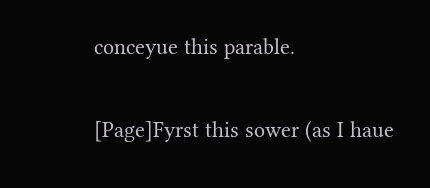conceyue this parable.

[Page]Fyrst this sower (as I haue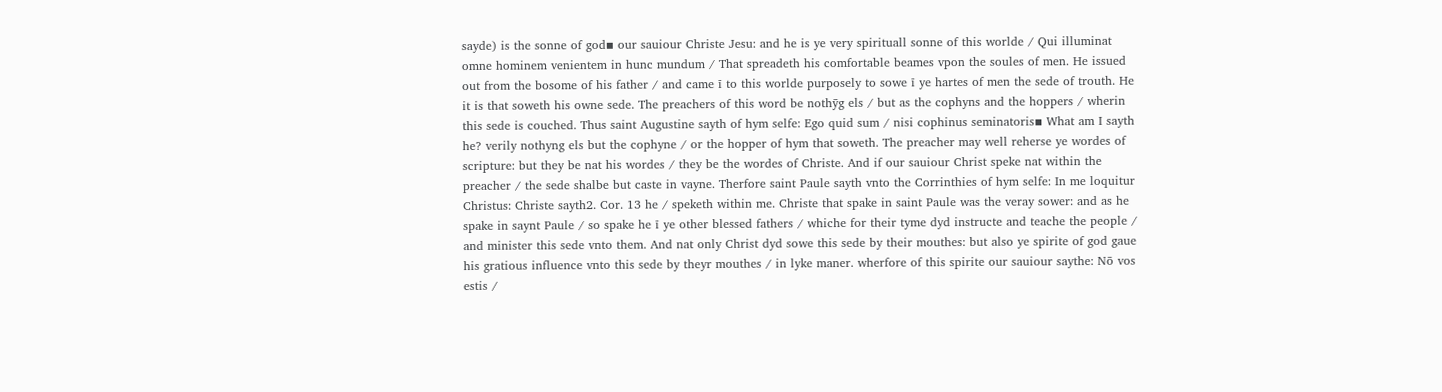sayde) is the sonne of god▪ our sauiour Christe Jesu: and he is ye very spirituall sonne of this worlde / Qui illuminat omne hominem venientem in hunc mundum / That spreadeth his comfortable beames vpon the soules of men. He issued out from the bosome of his father / and came ī to this worlde purposely to sowe ī ye hartes of men the sede of trouth. He it is that soweth his owne sede. The preachers of this word be nothȳg els / but as the cophyns and the hoppers / wherin this sede is couched. Thus saint Augustine sayth of hym selfe: Ego quid sum / nisi cophinus seminatoris▪ What am I sayth he? verily nothyng els but the cophyne / or the hopper of hym that soweth. The preacher may well reherse ye wordes of scripture: but they be nat his wordes / they be the wordes of Christe. And if our sauiour Christ speke nat within the preacher / the sede shalbe but caste in vayne. Therfore saint Paule sayth vnto the Corrinthies of hym selfe: In me loquitur Christus: Christe sayth2. Cor. 13 he / speketh within me. Christe that spake in saint Paule was the veray sower: and as he spake in saynt Paule / so spake he ī ye other blessed fathers / whiche for their tyme dyd instructe and teache the people / and minister this sede vnto them. And nat only Christ dyd sowe this sede by their mouthes: but also ye spirite of god gaue his gratious influence vnto this sede by theyr mouthes / in lyke maner. wherfore of this spirite our sauiour saythe: Nō vos estis /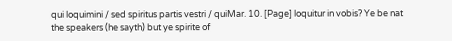qui loquimini / sed spiritus partis vestri / quiMar. 10. [Page] loquitur in vobis? Ye be nat the speakers (he sayth) but ye spirite of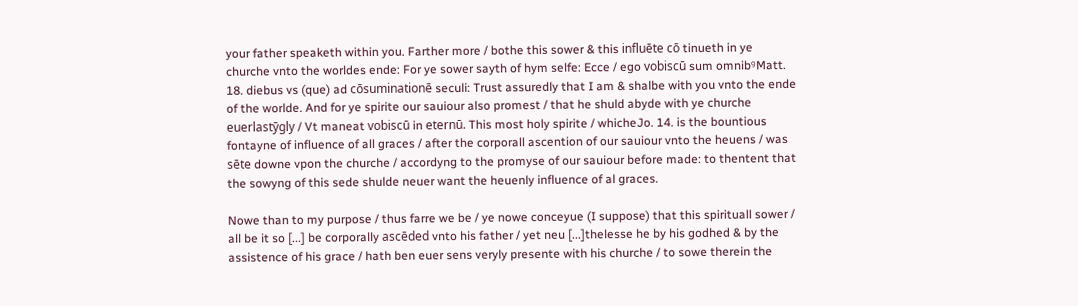your father speaketh within you. Farther more / bothe this sower & this influēte cō tinueth in ye churche vnto the worldes ende: For ye sower sayth of hym selfe: Ecce / ego vobiscū sum omnibꝰMatt. 18. diebus vs (que) ad cōsuminationē seculi: Trust assuredly that I am & shalbe with you vnto the ende of the worlde. And for ye spirite our sauiour also promest / that he shuld abyde with ye churche euerlastȳgly / Vt maneat vobiscū in eternū. This most holy spirite / whicheJo. 14. is the bountious fontayne of influence of all graces / after the corporall ascention of our sauiour vnto the heuens / was sēte downe vpon the churche / accordyng to the promyse of our sauiour before made: to thentent that the sowyng of this sede shulde neuer want the heuenly influence of al graces.

Nowe than to my purpose / thus farre we be / ye nowe conceyue (I suppose) that this spirituall sower / all be it so [...] be corporally ascēded vnto his father / yet neu [...]thelesse he by his godhed & by the assistence of his grace / hath ben euer sens veryly presente with his churche / to sowe therein the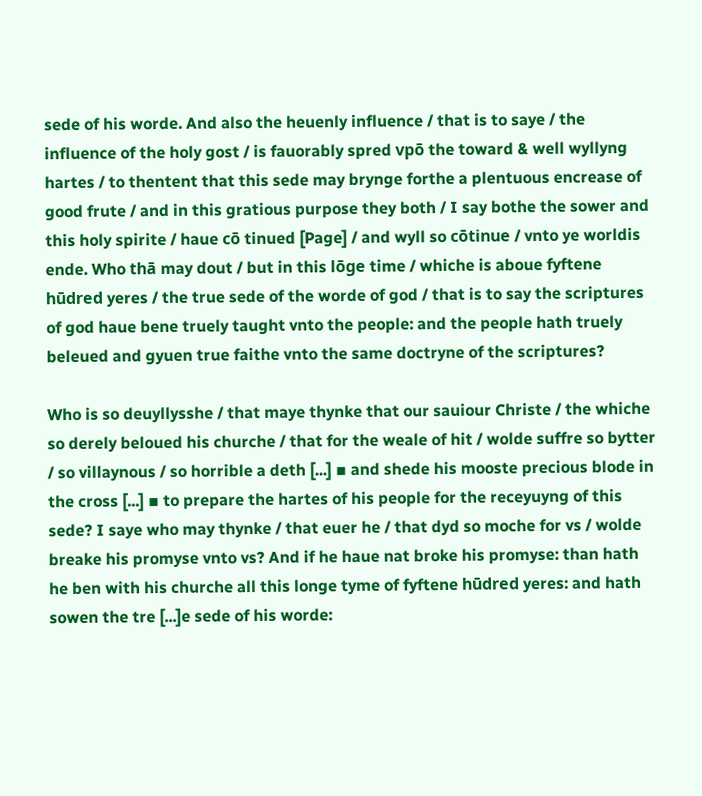sede of his worde. And also the heuenly influence / that is to saye / the influence of the holy gost / is fauorably spred vpō the toward & well wyllyng hartes / to thentent that this sede may brynge forthe a plentuous encrease of good frute / and in this gratious purpose they both / I say bothe the sower and this holy spirite / haue cō tinued [Page] / and wyll so cōtinue / vnto ye worldis ende. Who thā may dout / but in this lōge time / whiche is aboue fyftene hūdred yeres / the true sede of the worde of god / that is to say the scriptures of god haue bene truely taught vnto the people: and the people hath truely beleued and gyuen true faithe vnto the same doctryne of the scriptures?

Who is so deuyllysshe / that maye thynke that our sauiour Christe / the whiche so derely beloued his churche / that for the weale of hit / wolde suffre so bytter / so villaynous / so horrible a deth [...] ▪ and shede his mooste precious blode in the cross [...] ▪ to prepare the hartes of his people for the receyuyng of this sede? I saye who may thynke / that euer he / that dyd so moche for vs / wolde breake his promyse vnto vs? And if he haue nat broke his promyse: than hath he ben with his churche all this longe tyme of fyftene hūdred yeres: and hath sowen the tre [...]e sede of his worde: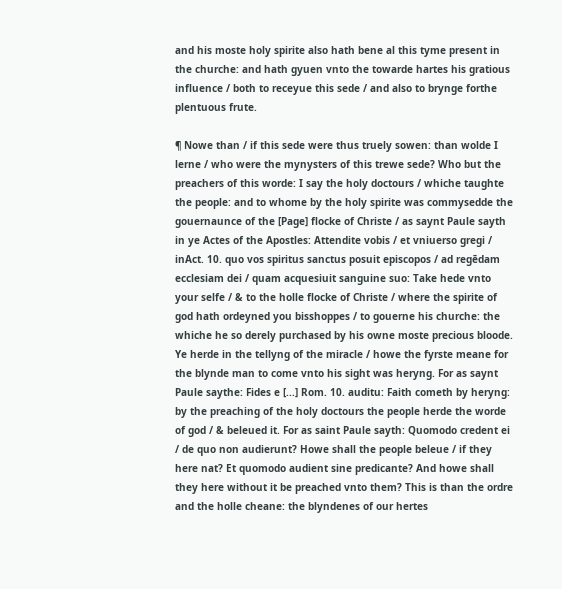and his moste holy spirite also hath bene al this tyme present in the churche: and hath gyuen vnto the towarde hartes his gratious influence / both to receyue this sede / and also to brynge forthe plentuous frute.

¶ Nowe than / if this sede were thus truely sowen: than wolde I lerne / who were the mynysters of this trewe sede? Who but the preachers of this worde: I say the holy doctours / whiche taughte the people: and to whome by the holy spirite was commysedde the gouernaunce of the [Page] flocke of Christe / as saynt Paule sayth in ye Actes of the Apostles: Attendite vobis / et vniuerso gregi / inAct. 10. quo vos spiritus sanctus posuit episcopos / ad regēdam ecclesiam dei / quam acquesiuit sanguine suo: Take hede vnto your selfe / & to the holle flocke of Christe / where the spirite of god hath ordeyned you bisshoppes / to gouerne his churche: the whiche he so derely purchased by his owne moste precious bloode. Ye herde in the tellyng of the miracle / howe the fyrste meane for the blynde man to come vnto his sight was heryng. For as saynt Paule saythe: Fides e [...] Rom. 10. auditu: Faith cometh by heryng: by the preaching of the holy doctours the people herde the worde of god / & beleued it. For as saint Paule sayth: Quomodo credent ei / de quo non audierunt? Howe shall the people beleue / if they here nat? Et quomodo audient sine predicante? And howe shall they here without it be preached vnto them? This is than the ordre and the holle cheane: the blyndenes of our hertes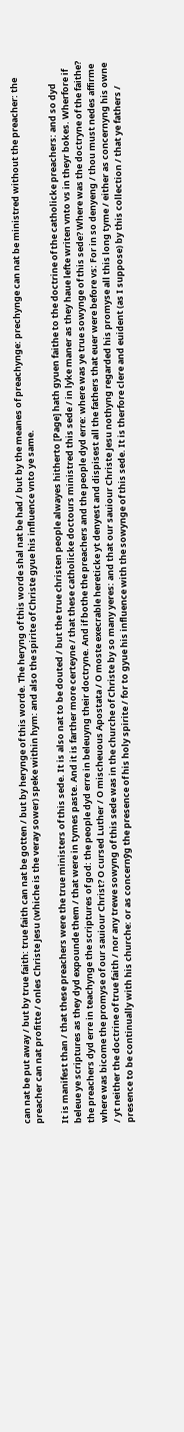can nat be put away / but by true faith: true faith can nat be gotten / but by herynge of this worde. The heryng of this worde shal nat be had / but by the meanes of preachynge: prechynge can nat be ministred without the preacher: the preacher can nat profitte / onles Christe Jesu (whiche is the veray sower) speke within hym: and also the spirite of Christe gyue his influence vnto ye same.

It is manifest than / that these preachers were the true ministers of this sede. It is also nat to be douted / but the true christen people alwayes hitherto [Page] hath gyuen faithe to the doctrine of the catholicke preachers: and so dyd beleue ye scriptures as they dyd expounde them / that were in tymes paste. And it is farther more certeyne / that these catholicke doctours ministred this sede / in lyke maner as they haue lefte writen vnto vs in theyr bokes. Wherfore if the preachers dyd erre in teachynge the scriptures of god: the people dyd erre in beleuyng their doctryne. And if bothe the preachers and the people dyd erre: where was ye true sowynge of this sede? Where was the doctryne of the faithe? where was bicome the promyse of our sauiour Christ? O cursed Luther / O mischeuous Apostata / O moste execrable hereticke yt denyest and dispisest all the fathers that euer were before vs: For in so denyeng / thou must nedes affirme / yt neither the doctrine of true faith / nor any trewe sowyng of this sede was in the churche of Christe by so many yeres: and that our sauiour Christe Jesu nothyng regarded his promyse all this long tyme / either as concernyng his owne presence to be continually with his churche: or as concernȳg the presence of his holy spirite / for to gyue his influence with the sowynge of this sede. It is therfore clere and euident (as I suppose) by this collection / that ye fathers /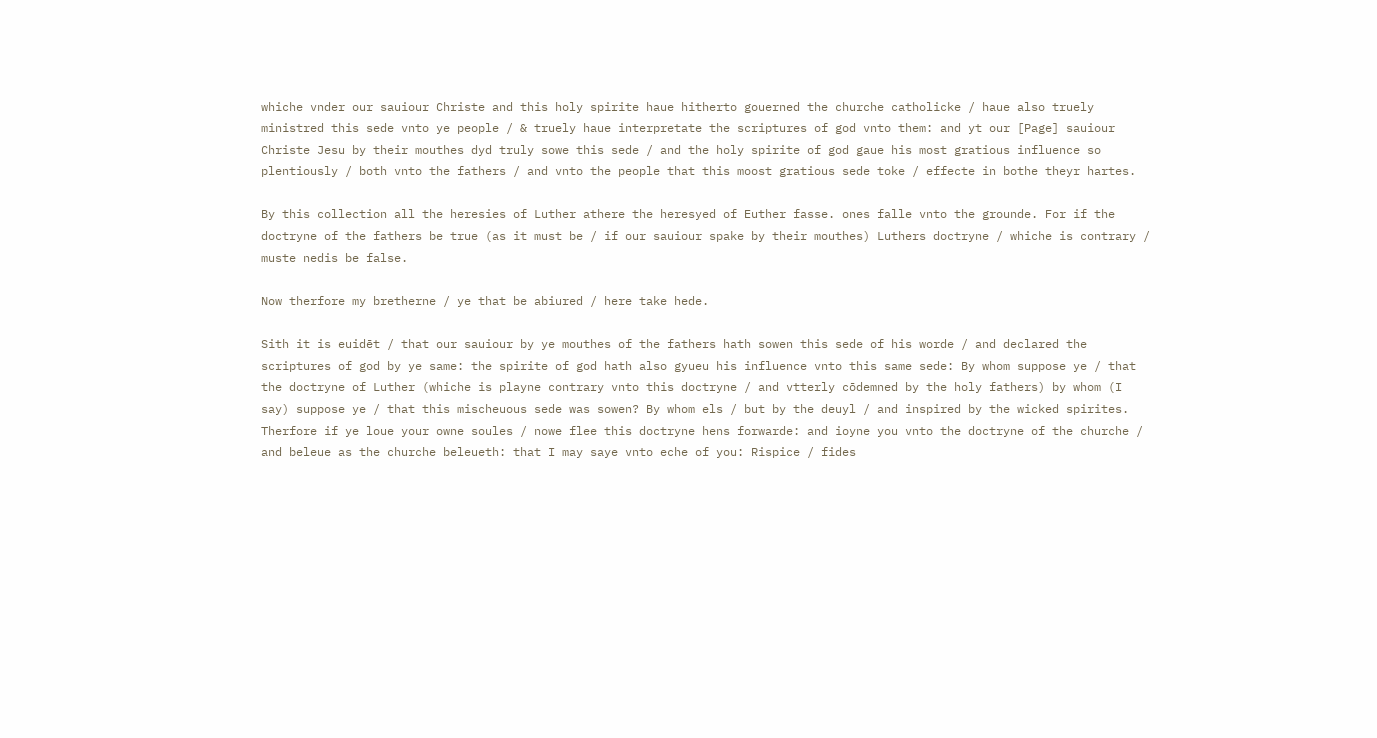whiche vnder our sauiour Christe and this holy spirite haue hitherto gouerned the churche catholicke / haue also truely ministred this sede vnto ye people / & truely haue interpretate the scriptures of god vnto them: and yt our [Page] sauiour Christe Jesu by their mouthes dyd truly sowe this sede / and the holy spirite of god gaue his most gratious influence so plentiously / both vnto the fathers / and vnto the people that this moost gratious sede toke / effecte in bothe theyr hartes.

By this collection all the heresies of Luther athere the heresyed of Euther fasse. ones falle vnto the grounde. For if the doctryne of the fathers be true (as it must be / if our sauiour spake by their mouthes) Luthers doctryne / whiche is contrary / muste nedis be false.

Now therfore my bretherne / ye that be abiured / here take hede.

Sith it is euidēt / that our sauiour by ye mouthes of the fathers hath sowen this sede of his worde / and declared the scriptures of god by ye same: the spirite of god hath also gyueu his influence vnto this same sede: By whom suppose ye / that the doctryne of Luther (whiche is playne contrary vnto this doctryne / and vtterly cōdemned by the holy fathers) by whom (I say) suppose ye / that this mischeuous sede was sowen? By whom els / but by the deuyl / and inspired by the wicked spirites. Therfore if ye loue your owne soules / nowe flee this doctryne hens forwarde: and ioyne you vnto the doctryne of the churche / and beleue as the churche beleueth: that I may saye vnto eche of you: Rispice / fides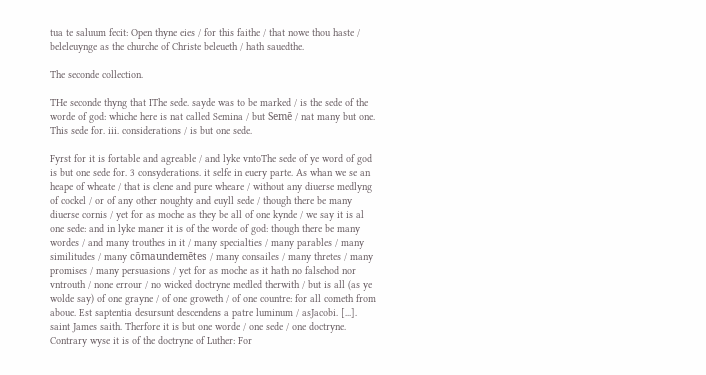tua te saluum fecit: Open thyne eies / for this faithe / that nowe thou haste / beleleuynge as the churche of Christe beleueth / hath sauedthe.

The seconde collection.

THe seconde thyng that IThe sede. sayde was to be marked / is the sede of the worde of god: whiche here is nat called Semina / but Semē / nat many but one. This sede for. iii. considerations / is but one sede.

Fyrst for it is fortable and agreable / and lyke vntoThe sede of ye word of god is but one sede for. 3 consyderations. it selfe in euery parte. As whan we se an heape of wheate / that is clene and pure wheare / without any diuerse medlyng of cockel / or of any other noughty and euyll sede / though there be many diuerse cornis / yet for as moche as they be all of one kynde / we say it is al one sede: and in lyke maner it is of the worde of god: though there be many wordes / and many trouthes in it / many specialties / many parables / many similitudes / many cōmaundemētes / many consailes / many thretes / many promises / many persuasions / yet for as moche as it hath no falsehod nor vntrouth / none errour / no wicked doctryne medled therwith / but is all (as ye wolde say) of one grayne / of one groweth / of one countre: for all cometh from aboue. Est saptentia desursunt descendens a patre luminum / asJacobi. [...]. saint James saith. Therfore it is but one worde / one sede / one doctryne. Contrary wyse it is of the doctryne of Luther: For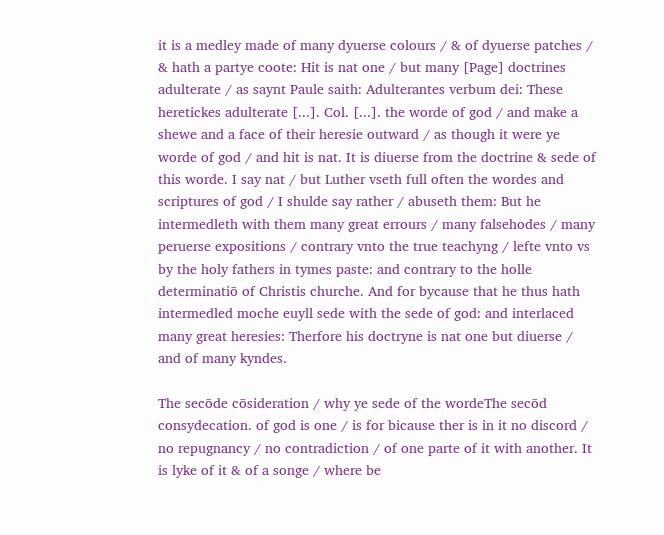it is a medley made of many dyuerse colours / & of dyuerse patches / & hath a partye coote: Hit is nat one / but many [Page] doctrines adulterate / as saynt Paule saith: Adulterantes verbum dei: These heretickes adulterate [...]. Col. [...]. the worde of god / and make a shewe and a face of their heresie outward / as though it were ye worde of god / and hit is nat. It is diuerse from the doctrine & sede of this worde. I say nat / but Luther vseth full often the wordes and scriptures of god / I shulde say rather / abuseth them: But he intermedleth with them many great errours / many falsehodes / many peruerse expositions / contrary vnto the true teachyng / lefte vnto vs by the holy fathers in tymes paste: and contrary to the holle determinatiō of Christis churche. And for bycause that he thus hath intermedled moche euyll sede with the sede of god: and interlaced many great heresies: Therfore his doctryne is nat one but diuerse / and of many kyndes.

The secōde cōsideration / why ye sede of the wordeThe secōd consydecation. of god is one / is for bicause ther is in it no discord / no repugnancy / no contradiction / of one parte of it with another. It is lyke of it & of a songe / where be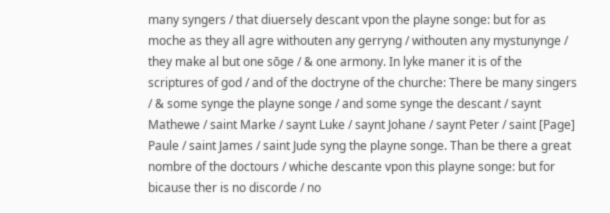many syngers / that diuersely descant vpon the playne songe: but for as moche as they all agre withouten any gerryng / withouten any mystunynge / they make al but one sōge / & one armony. In lyke maner it is of the scriptures of god / and of the doctryne of the churche: There be many singers / & some synge the playne songe / and some synge the descant / saynt Mathewe / saint Marke / saynt Luke / saynt Johane / saynt Peter / saint [Page] Paule / saint James / saint Jude syng the playne songe. Than be there a great nombre of the doctours / whiche descante vpon this playne songe: but for bicause ther is no discorde / no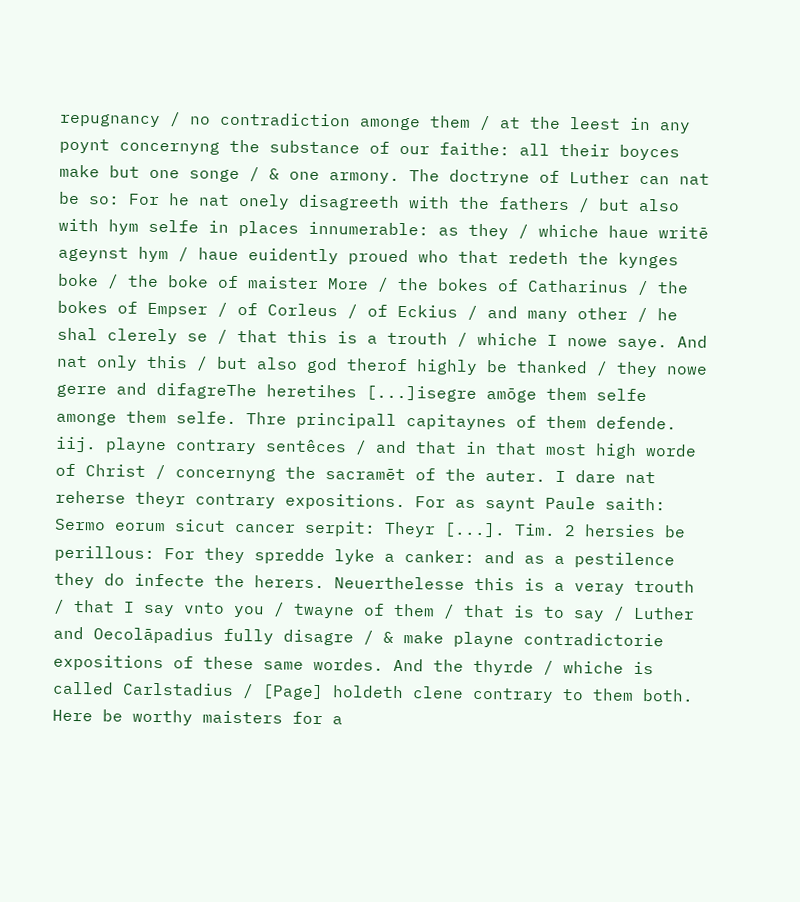repugnancy / no contradiction amonge them / at the leest in any poynt concernyng the substance of our faithe: all their boyces make but one songe / & one armony. The doctryne of Luther can nat be so: For he nat onely disagreeth with the fathers / but also with hym selfe in places innumerable: as they / whiche haue writē ageynst hym / haue euidently proued who that redeth the kynges boke / the boke of maister More / the bokes of Catharinus / the bokes of Empser / of Corleus / of Eckius / and many other / he shal clerely se / that this is a trouth / whiche I nowe saye. And nat only this / but also god therof highly be thanked / they nowe gerre and difagreThe heretihes [...]isegre amōge them selfe amonge them selfe. Thre principall capitaynes of them defende. iij. playne contrary sentêces / and that in that most high worde of Christ / concernyng the sacramēt of the auter. I dare nat reherse theyr contrary expositions. For as saynt Paule saith: Sermo eorum sicut cancer serpit: Theyr [...]. Tim. 2 hersies be perillous: For they spredde lyke a canker: and as a pestilence they do infecte the herers. Neuerthelesse this is a veray trouth / that I say vnto you / twayne of them / that is to say / Luther and Oecolāpadius fully disagre / & make playne contradictorie expositions of these same wordes. And the thyrde / whiche is called Carlstadius / [Page] holdeth clene contrary to them both. Here be worthy maisters for a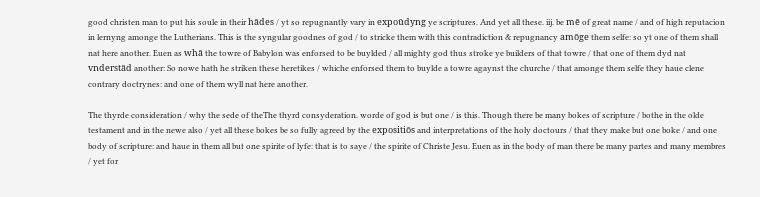good christen man to put his soule in their hādes / yt so repugnantly vary in expoūdyng ye scriptures. And yet all these. iij. be mē of great name / and of high reputacion in lernyng amonge the Lutherians. This is the syngular goodnes of god / to stricke them with this contradiction & repugnancy amōge them selfe: so yt one of them shall nat here another. Euen as whā the towre of Babylon was enforsed to be buylded / all mighty god thus stroke ye builders of that towre / that one of them dyd nat vnderstād another: So nowe hath he striken these heretikes / whiche enforsed them to buylde a towre agaynst the churche / that amonge them selfe they haue clene contrary doctrynes: and one of them wyll nat here another.

The thyrde consideration / why the sede of theThe thyrd consyderation. worde of god is but one / is this. Though there be many bokes of scripture / bothe in the olde testament and in the newe also / yet all these bokes be so fully agreed by the expositiōs and interpretations of the holy doctours / that they make but one boke / and one body of scripture: and haue in them all but one spirite of lyfe: that is to saye / the spirite of Christe Jesu. Euen as in the body of man there be many partes and many membres / yet for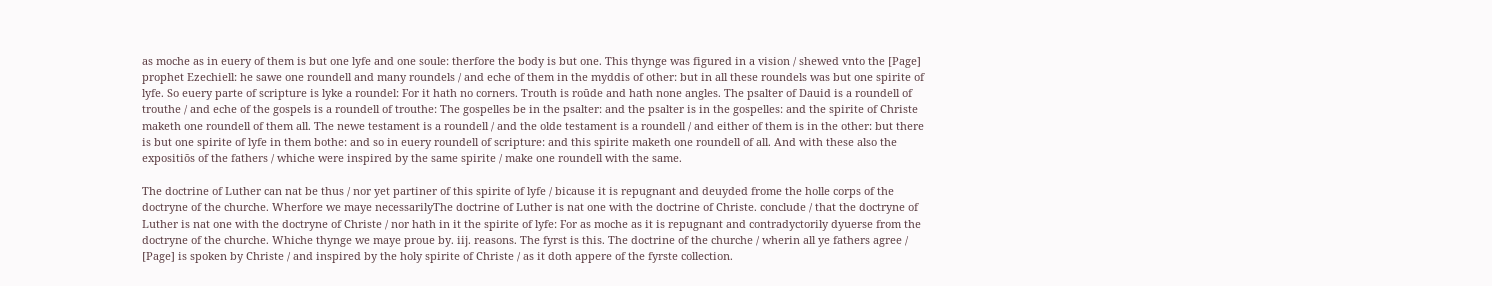as moche as in euery of them is but one lyfe and one soule: therfore the body is but one. This thynge was figured in a vision / shewed vnto the [Page] prophet Ezechiell: he sawe one roundell and many roundels / and eche of them in the myddis of other: but in all these roundels was but one spirite of lyfe. So euery parte of scripture is lyke a roundel: For it hath no corners. Trouth is roūde and hath none angles. The psalter of Dauid is a roundell of trouthe / and eche of the gospels is a roundell of trouthe: The gospelles be in the psalter: and the psalter is in the gospelles: and the spirite of Christe maketh one roundell of them all. The newe testament is a roundell / and the olde testament is a roundell / and either of them is in the other: but there is but one spirite of lyfe in them bothe: and so in euery roundell of scripture: and this spirite maketh one roundell of all. And with these also the expositiōs of the fathers / whiche were inspired by the same spirite / make one roundell with the same.

The doctrine of Luther can nat be thus / nor yet partiner of this spirite of lyfe / bicause it is repugnant and deuyded frome the holle corps of the doctryne of the churche. Wherfore we maye necessarilyThe doctrine of Luther is nat one with the doctrine of Christe. conclude / that the doctryne of Luther is nat one with the doctryne of Christe / nor hath in it the spirite of lyfe: For as moche as it is repugnant and contradyctorily dyuerse from the doctryne of the churche. Whiche thynge we maye proue by. iij. reasons. The fyrst is this. The doctrine of the churche / wherin all ye fathers agree / [Page] is spoken by Christe / and inspired by the holy spirite of Christe / as it doth appere of the fyrste collection.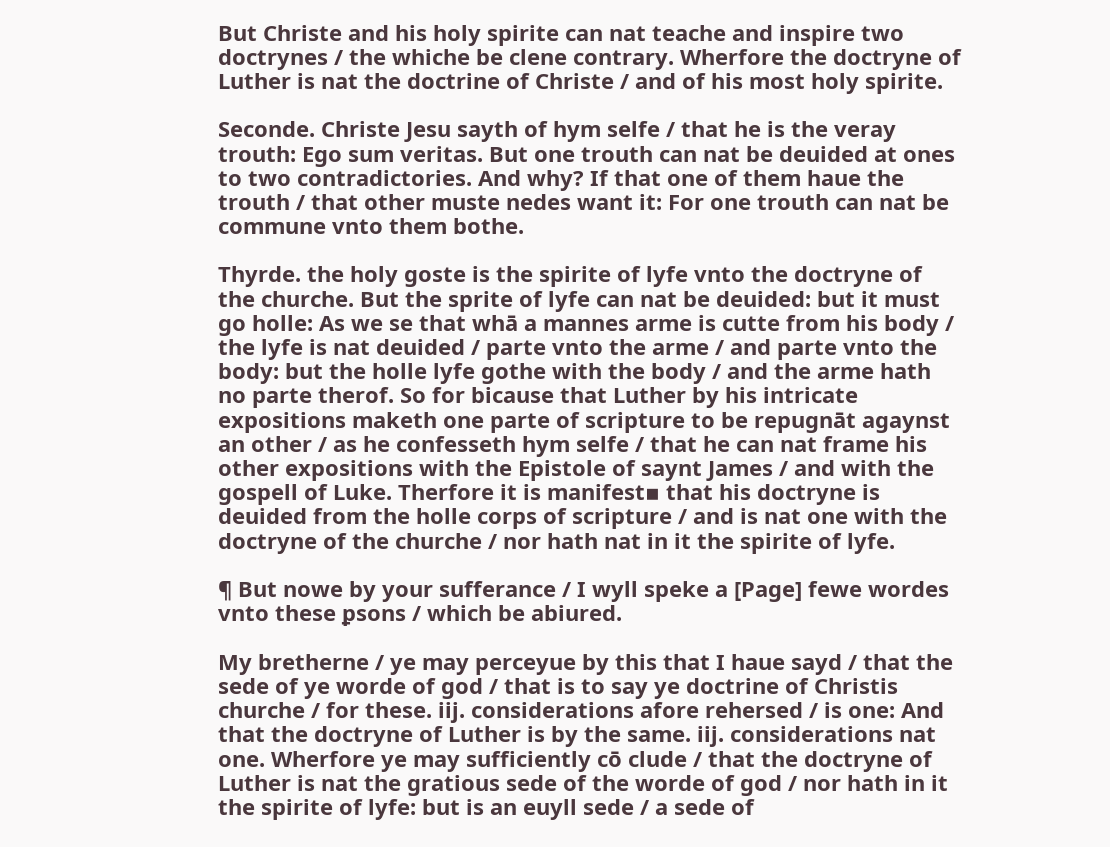But Christe and his holy spirite can nat teache and inspire two doctrynes / the whiche be clene contrary. Wherfore the doctryne of Luther is nat the doctrine of Christe / and of his most holy spirite.

Seconde. Christe Jesu sayth of hym selfe / that he is the veray trouth: Ego sum veritas. But one trouth can nat be deuided at ones to two contradictories. And why? If that one of them haue the trouth / that other muste nedes want it: For one trouth can nat be commune vnto them bothe.

Thyrde. the holy goste is the spirite of lyfe vnto the doctryne of the churche. But the sprite of lyfe can nat be deuided: but it must go holle: As we se that whā a mannes arme is cutte from his body / the lyfe is nat deuided / parte vnto the arme / and parte vnto the body: but the holle lyfe gothe with the body / and the arme hath no parte therof. So for bicause that Luther by his intricate expositions maketh one parte of scripture to be repugnāt agaynst an other / as he confesseth hym selfe / that he can nat frame his other expositions with the Epistole of saynt James / and with the gospell of Luke. Therfore it is manifest▪ that his doctryne is deuided from the holle corps of scripture / and is nat one with the doctryne of the churche / nor hath nat in it the spirite of lyfe.

¶ But nowe by your sufferance / I wyll speke a [Page] fewe wordes vnto these ꝑsons / which be abiured.

My bretherne / ye may perceyue by this that I haue sayd / that the sede of ye worde of god / that is to say ye doctrine of Christis churche / for these. iij. considerations afore rehersed / is one: And that the doctryne of Luther is by the same. iij. considerations nat one. Wherfore ye may sufficiently cō clude / that the doctryne of Luther is nat the gratious sede of the worde of god / nor hath in it the spirite of lyfe: but is an euyll sede / a sede of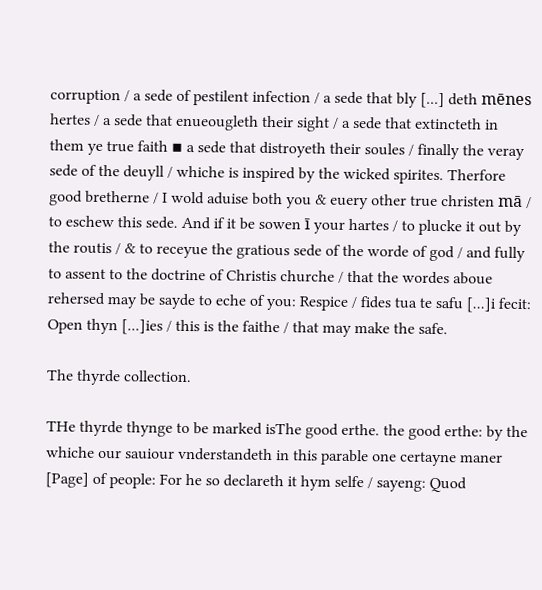corruption / a sede of pestilent infection / a sede that bly [...] deth mēnes hertes / a sede that enueougleth their sight / a sede that extincteth in them ye true faith ▪ a sede that distroyeth their soules / finally the veray sede of the deuyll / whiche is inspired by the wicked spirites. Therfore good bretherne / I wold aduise both you & euery other true christen mā / to eschew this sede. And if it be sowen ī your hartes / to plucke it out by the routis / & to receyue the gratious sede of the worde of god / and fully to assent to the doctrine of Christis churche / that the wordes aboue rehersed may be sayde to eche of you: Respice / fides tua te safu [...]i fecit: Open thyn [...]ies / this is the faithe / that may make the safe.

The thyrde collection.

THe thyrde thynge to be marked isThe good erthe. the good erthe: by the whiche our sauiour vnderstandeth in this parable one certayne maner [Page] of people: For he so declareth it hym selfe / sayeng: Quod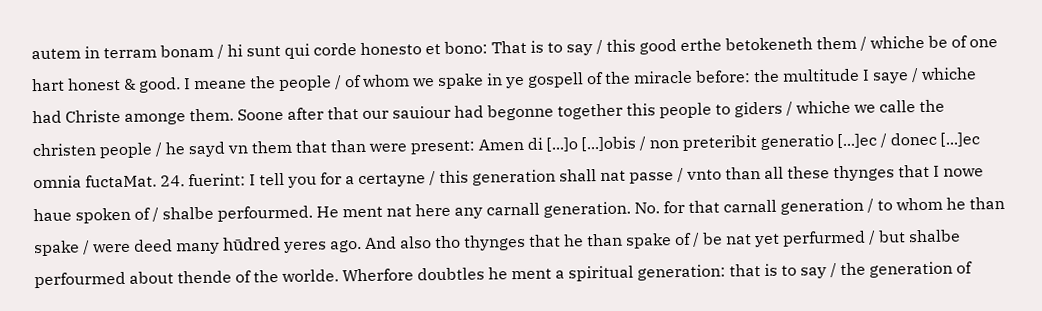autem in terram bonam / hi sunt qui corde honesto et bono: That is to say / this good erthe betokeneth them / whiche be of one hart honest & good. I meane the people / of whom we spake in ye gospell of the miracle before: the multitude I saye / whiche had Christe amonge them. Soone after that our sauiour had begonne together this people to giders / whiche we calle the christen people / he sayd vn them that than were present: Amen di [...]o [...]obis / non preteribit generatio [...]ec / donec [...]ec omnia fuctaMat. 24. fuerint: I tell you for a certayne / this generation shall nat passe / vnto than all these thynges that I nowe haue spoken of / shalbe perfourmed. He ment nat here any carnall generation. No. for that carnall generation / to whom he than spake / were deed many hūdred yeres ago. And also tho thynges that he than spake of / be nat yet perfurmed / but shalbe perfourmed about thende of the worlde. Wherfore doubtles he ment a spiritual generation: that is to say / the generation of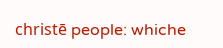christē people: whiche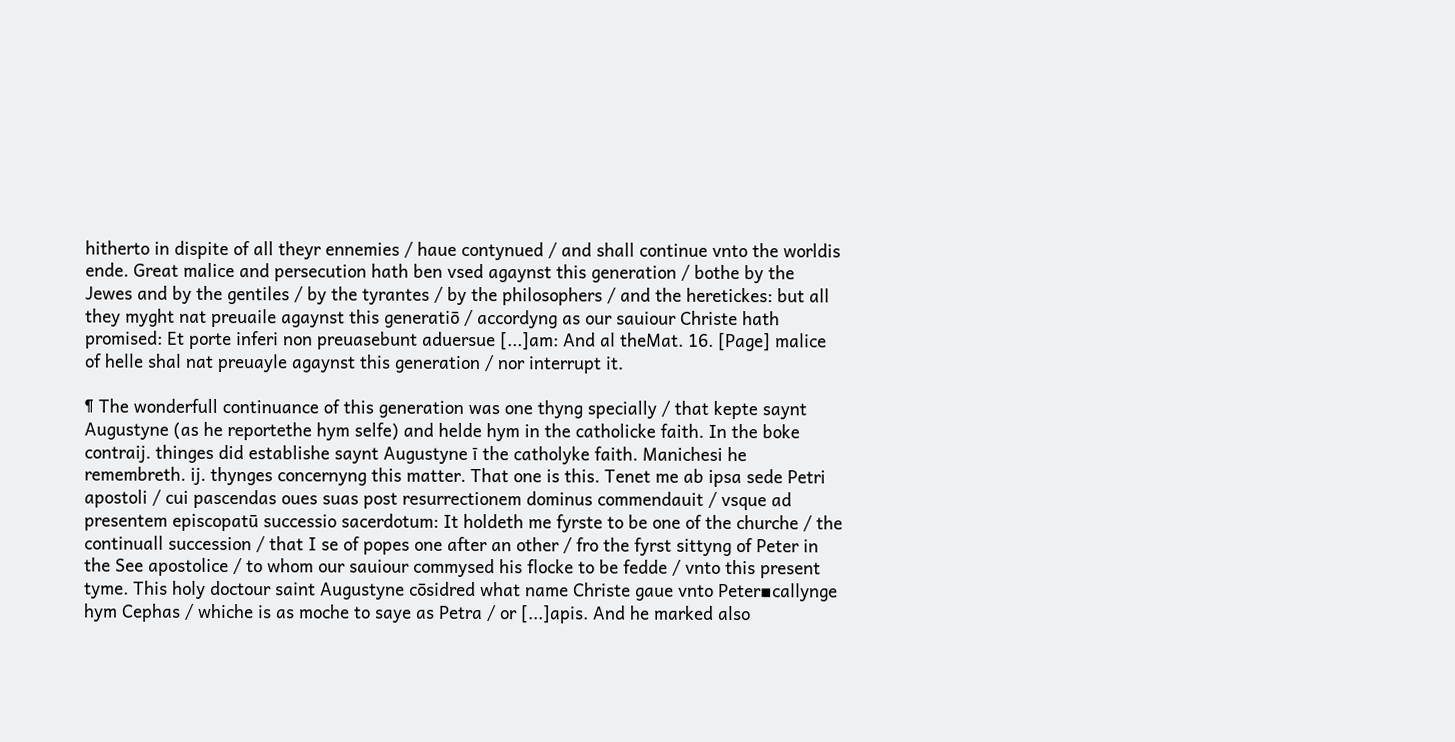hitherto in dispite of all theyr ennemies / haue contynued / and shall continue vnto the worldis ende. Great malice and persecution hath ben vsed agaynst this generation / bothe by the Jewes and by the gentiles / by the tyrantes / by the philosophers / and the heretickes: but all they myght nat preuaile agaynst this generatiō / accordyng as our sauiour Christe hath promised: Et porte inferi non preuasebunt aduersue [...]am: And al theMat. 16. [Page] malice of helle shal nat preuayle agaynst this generation / nor interrupt it.

¶ The wonderfull continuance of this generation was one thyng specially / that kepte saynt Augustyne (as he reportethe hym selfe) and helde hym in the catholicke faith. In the boke contraij. thinges did establishe saynt Augustyne ī the catholyke faith. Manichesi he remembreth. ij. thynges concernyng this matter. That one is this. Tenet me ab ipsa sede Petri apostoli / cui pascendas oues suas post resurrectionem dominus commendauit / vsque ad presentem episcopatū successio sacerdotum: It holdeth me fyrste to be one of the churche / the continuall succession / that I se of popes one after an other / fro the fyrst sittyng of Peter in the See apostolice / to whom our sauiour commysed his flocke to be fedde / vnto this present tyme. This holy doctour saint Augustyne cōsidred what name Christe gaue vnto Peter▪callynge hym Cephas / whiche is as moche to saye as Petra / or [...]apis. And he marked also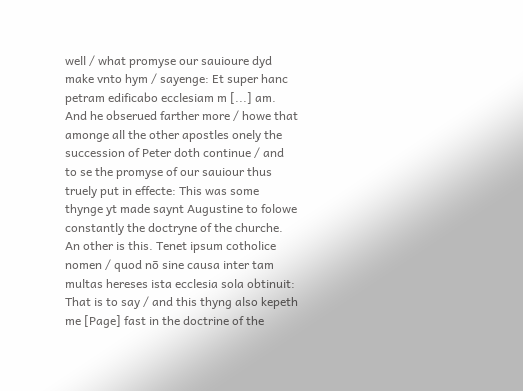well / what promyse our sauioure dyd make vnto hym / sayenge: Et super hanc petram edificabo ecclesiam m [...] am. And he obserued farther more / howe that amonge all the other apostles onely the succession of Peter doth continue / and to se the promyse of our sauiour thus truely put in effecte: This was some thynge yt made saynt Augustine to folowe constantly the doctryne of the churche. An other is this. Tenet ipsum cotholice nomen / quod nō sine causa inter tam multas hereses ista ecclesia sola obtinuit: That is to say / and this thyng also kepeth me [Page] fast in the doctrine of the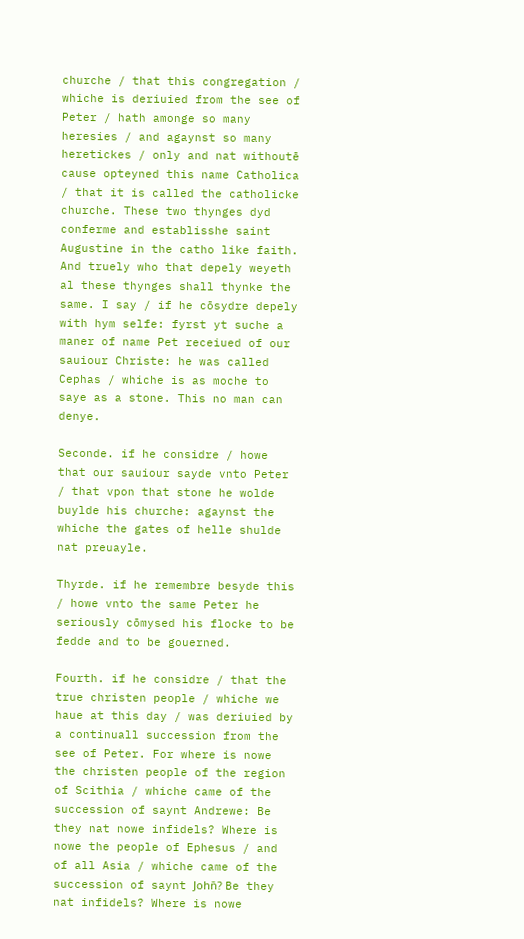churche / that this congregation / whiche is deriuied from the see of Peter / hath amonge so many heresies / and agaynst so many heretickes / only and nat withoutē cause opteyned this name Catholica / that it is called the catholicke churche. These two thynges dyd conferme and establisshe saint Augustine in the catho like faith. And truely who that depely weyeth al these thynges shall thynke the same. I say / if he cōsydre depely with hym selfe: fyrst yt suche a maner of name Pet receiued of our sauiour Christe: he was called Cephas / whiche is as moche to saye as a stone. This no man can denye.

Seconde. if he considre / howe that our sauiour sayde vnto Peter / that vpon that stone he wolde buylde his churche: agaynst the whiche the gates of helle shulde nat preuayle.

Thyrde. if he remembre besyde this / howe vnto the same Peter he seriously cōmysed his flocke to be fedde and to be gouerned.

Fourth. if he considre / that the true christen people / whiche we haue at this day / was deriuied by a continuall succession from the see of Peter. For where is nowe the christen people of the region of Scithia / whiche came of the succession of saynt Andrewe: Be they nat nowe infidels? Where is nowe the people of Ephesus / and of all Asia / whiche came of the succession of saynt John̄? Be they nat infidels? Where is nowe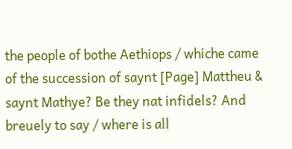the people of bothe Aethiops / whiche came of the succession of saynt [Page] Mattheu & saynt Mathye? Be they nat infidels? And breuely to say / where is all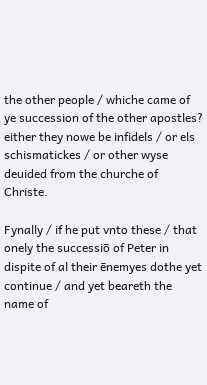the other people / whiche came of ye succession of the other apostles? either they nowe be infidels / or els schismatickes / or other wyse deuided from the churche of Christe.

Fynally / if he put vnto these / that onely the successiō of Peter in dispite of al their ēnemyes dothe yet continue / and yet beareth the name of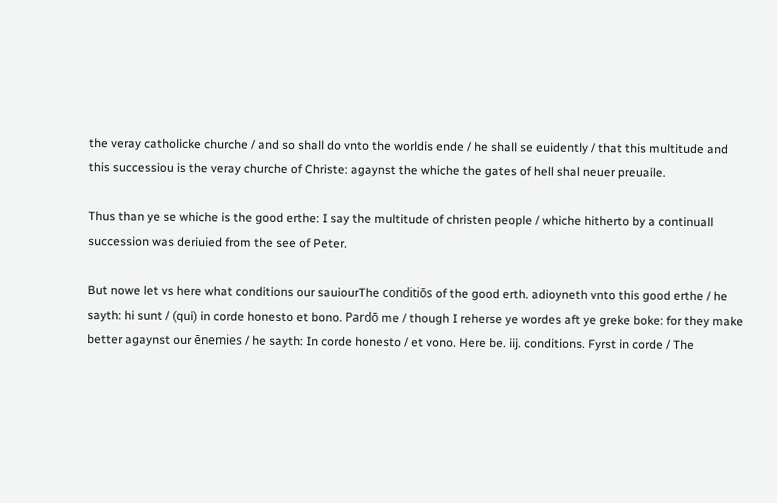the veray catholicke churche / and so shall do vnto the worldis ende / he shall se euidently / that this multitude and this successiou is the veray churche of Christe: agaynst the whiche the gates of hell shal neuer preuaile.

Thus than ye se whiche is the good erthe: I say the multitude of christen people / whiche hitherto by a continuall succession was deriuied from the see of Peter.

But nowe let vs here what conditions our sauiourThe conditiōs of the good erth. adioyneth vnto this good erthe / he sayth: hi sunt / (qui) in corde honesto et bono. Pardō me / though I reherse ye wordes aft ye greke boke: for they make better agaynst our ēnemies / he sayth: In corde honesto / et vono. Here be. iij. conditions. Fyrst in corde / The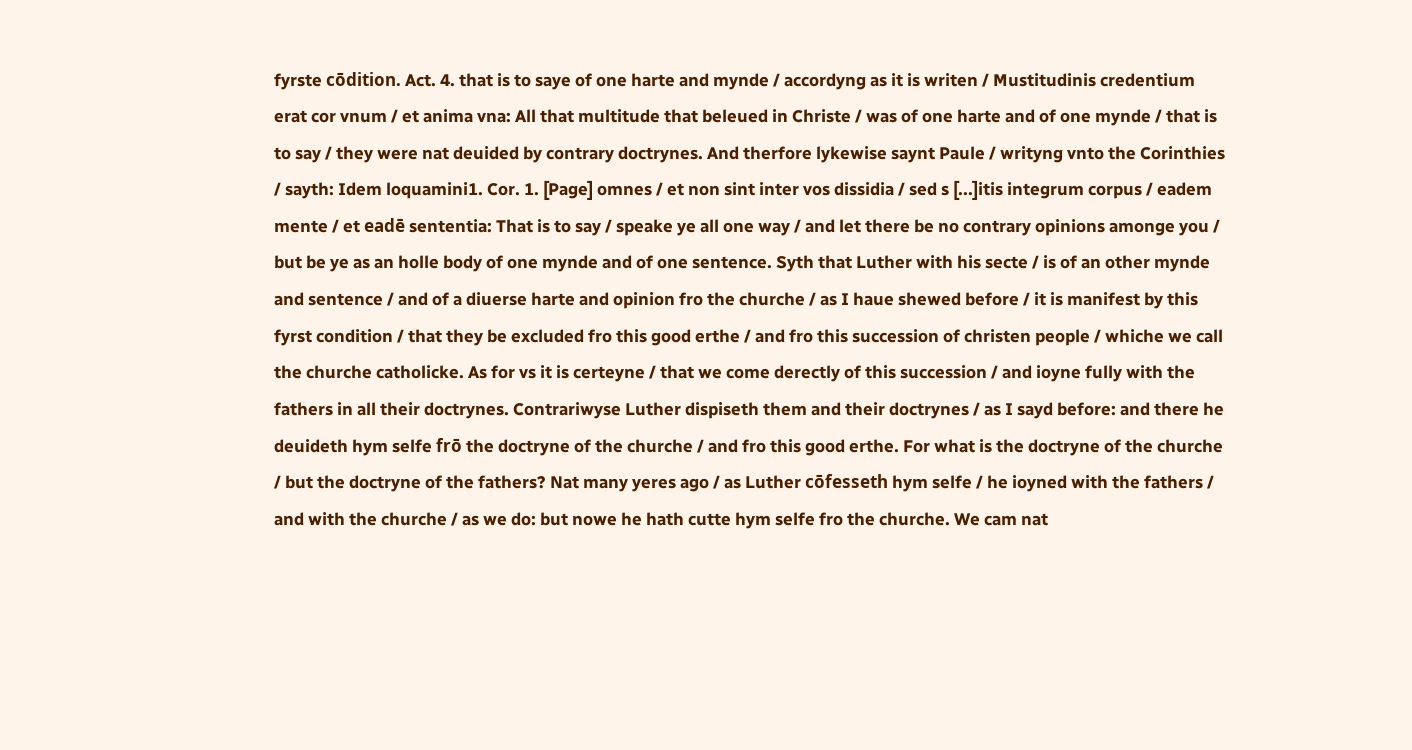fyrste cōdition. Act. 4. that is to saye of one harte and mynde / accordyng as it is writen / Mustitudinis credentium erat cor vnum / et anima vna: All that multitude that beleued in Christe / was of one harte and of one mynde / that is to say / they were nat deuided by contrary doctrynes. And therfore lykewise saynt Paule / writyng vnto the Corinthies / sayth: Idem loquamini1. Cor. 1. [Page] omnes / et non sint inter vos dissidia / sed s [...]itis integrum corpus / eadem mente / et eadē sententia: That is to say / speake ye all one way / and let there be no contrary opinions amonge you / but be ye as an holle body of one mynde and of one sentence. Syth that Luther with his secte / is of an other mynde and sentence / and of a diuerse harte and opinion fro the churche / as I haue shewed before / it is manifest by this fyrst condition / that they be excluded fro this good erthe / and fro this succession of christen people / whiche we call the churche catholicke. As for vs it is certeyne / that we come derectly of this succession / and ioyne fully with the fathers in all their doctrynes. Contrariwyse Luther dispiseth them and their doctrynes / as I sayd before: and there he deuideth hym selfe frō the doctryne of the churche / and fro this good erthe. For what is the doctryne of the churche / but the doctryne of the fathers? Nat many yeres ago / as Luther cōfesseth hym selfe / he ioyned with the fathers / and with the churche / as we do: but nowe he hath cutte hym selfe fro the churche. We cam nat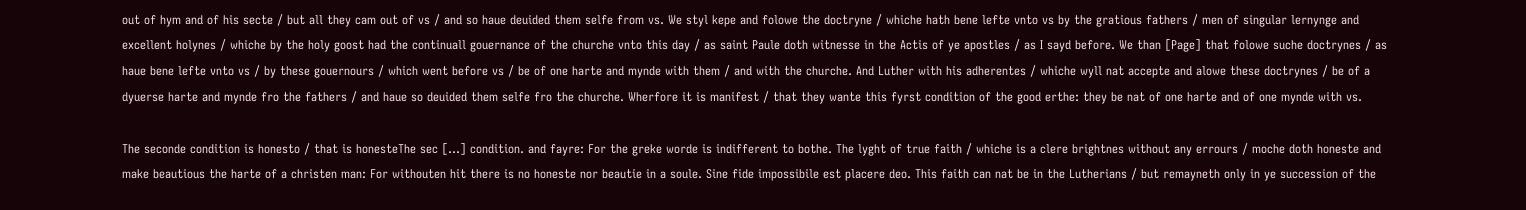out of hym and of his secte / but all they cam out of vs / and so haue deuided them selfe from vs. We styl kepe and folowe the doctryne / whiche hath bene lefte vnto vs by the gratious fathers / men of singular lernynge and excellent holynes / whiche by the holy goost had the continuall gouernance of the churche vnto this day / as saint Paule doth witnesse in the Actis of ye apostles / as I sayd before. We than [Page] that folowe suche doctrynes / as haue bene lefte vnto vs / by these gouernours / which went before vs / be of one harte and mynde with them / and with the churche. And Luther with his adherentes / whiche wyll nat accepte and alowe these doctrynes / be of a dyuerse harte and mynde fro the fathers / and haue so deuided them selfe fro the churche. Wherfore it is manifest / that they wante this fyrst condition of the good erthe: they be nat of one harte and of one mynde with vs.

The seconde condition is honesto / that is honesteThe sec [...] condition. and fayre: For the greke worde is indifferent to bothe. The lyght of true faith / whiche is a clere brightnes without any errours / moche doth honeste and make beautious the harte of a christen man: For withouten hit there is no honeste nor beautie in a soule. Sine fide impossibile est placere deo. This faith can nat be in the Lutherians / but remayneth only in ye succession of the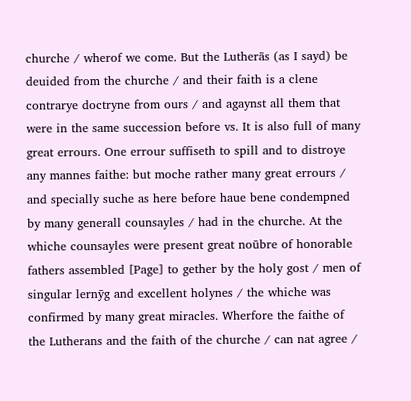churche / wherof we come. But the Lutherās (as I sayd) be deuided from the churche / and their faith is a clene contrarye doctryne from ours / and agaynst all them that were in the same succession before vs. It is also full of many great errours. One errour suffiseth to spill and to distroye any mannes faithe: but moche rather many great errours / and specially suche as here before haue bene condempned by many generall counsayles / had in the churche. At the whiche counsayles were present great noūbre of honorable fathers assembled [Page] to gether by the holy gost / men of singular lernȳg and excellent holynes / the whiche was confirmed by many great miracles. Wherfore the faithe of the Lutherans and the faith of the churche / can nat agree /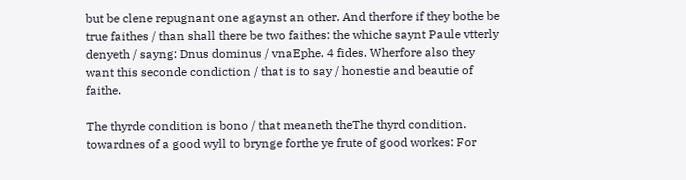but be clene repugnant one agaynst an other. And therfore if they bothe be true faithes / than shall there be two faithes: the whiche saynt Paule vtterly denyeth / sayng: Dnus dominus / vnaEphe. 4 fides. Wherfore also they want this seconde condiction / that is to say / honestie and beautie of faithe.

The thyrde condition is bono / that meaneth theThe thyrd condition. towardnes of a good wyll to brynge forthe ye frute of good workes: For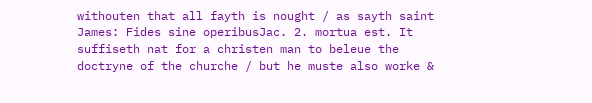withouten that all fayth is nought / as sayth saint James: Fides sine operibusJac. 2. mortua est. It suffiseth nat for a christen man to beleue the doctryne of the churche / but he muste also worke &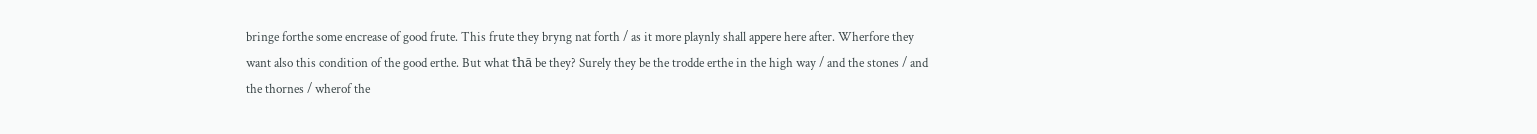bringe forthe some encrease of good frute. This frute they bryng nat forth / as it more playnly shall appere here after. Wherfore they want also this condition of the good erthe. But what thā be they? Surely they be the trodde erthe in the high way / and the stones / and the thornes / wherof the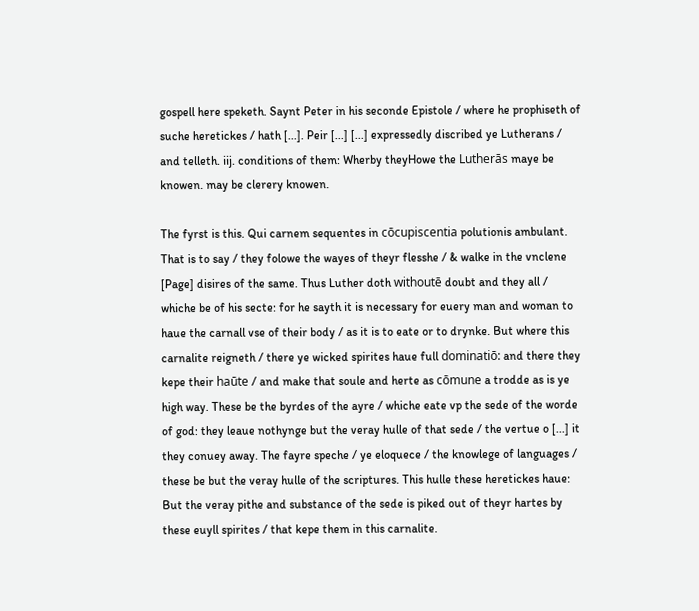gospell here speketh. Saynt Peter in his seconde Epistole / where he prophiseth of suche heretickes / hath [...]. Peir [...] [...] expressedly discribed ye Lutherans / and telleth. iij. conditions of them: Wherby theyHowe the Lutherās maye be knowen. may be clerery knowen.

The fyrst is this. Qui carnem sequentes in cōcupiscentia polutionis ambulant. That is to say / they folowe the wayes of theyr flesshe / & walke in the vnclene [Page] disires of the same. Thus Luther doth withoutē doubt and they all / whiche be of his secte: for he sayth it is necessary for euery man and woman to haue the carnall vse of their body / as it is to eate or to drynke. But where this carnalite reigneth / there ye wicked spirites haue full dominatiō: and there they kepe their haūte / and make that soule and herte as cōmune a trodde as is ye high way. These be the byrdes of the ayre / whiche eate vp the sede of the worde of god: they leaue nothynge but the veray hulle of that sede / the vertue o [...] it they conuey away. The fayre speche / ye eloquece / the knowlege of languages / these be but the veray hulle of the scriptures. This hulle these heretickes haue: But the veray pithe and substance of the sede is piked out of theyr hartes by these euyll spirites / that kepe them in this carnalite.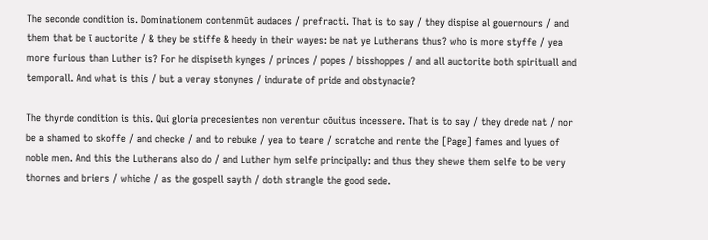The seconde condition is. Dominationem contenmūt audaces / prefracti. That is to say / they dispise al gouernours / and them that be ī auctorite / & they be stiffe & heedy in their wayes: be nat ye Lutherans thus? who is more styffe / yea more furious than Luther is? For he dispiseth kynges / princes / popes / bisshoppes / and all auctorite both spirituall and temporall. And what is this / but a veray stonynes / indurate of pride and obstynacie?

The thyrde condition is this. Qui gloria precesientes non verentur cōuitus incessere. That is to say / they drede nat / nor be a shamed to skoffe / and checke / and to rebuke / yea to teare / scratche and rente the [Page] fames and lyues of noble men. And this the Lutherans also do / and Luther hym selfe principally: and thus they shewe them selfe to be very thornes and briers / whiche / as the gospell sayth / doth strangle the good sede.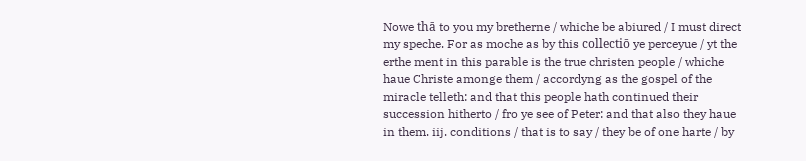Nowe thā to you my bretherne / whiche be abiured / I must direct my speche. For as moche as by this collectiō ye perceyue / yt the erthe ment in this parable is the true christen people / whiche haue Christe amonge them / accordyng as the gospel of the miracle telleth: and that this people hath continued their succession hitherto / fro ye see of Peter: and that also they haue in them. iij. conditions / that is to say / they be of one harte / by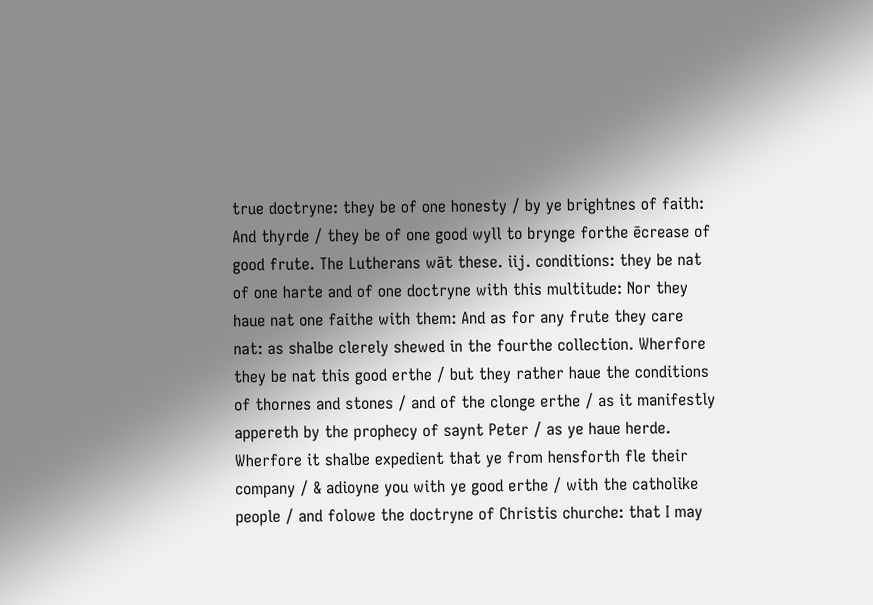true doctryne: they be of one honesty / by ye brightnes of faith: And thyrde / they be of one good wyll to brynge forthe ēcrease of good frute. The Lutherans wāt these. iij. conditions: they be nat of one harte and of one doctryne with this multitude: Nor they haue nat one faithe with them: And as for any frute they care nat: as shalbe clerely shewed in the fourthe collection. Wherfore they be nat this good erthe / but they rather haue the conditions of thornes and stones / and of the clonge erthe / as it manifestly appereth by the prophecy of saynt Peter / as ye haue herde. Wherfore it shalbe expedient that ye from hensforth fle their company / & adioyne you with ye good erthe / with the catholike people / and folowe the doctryne of Christis churche: that I may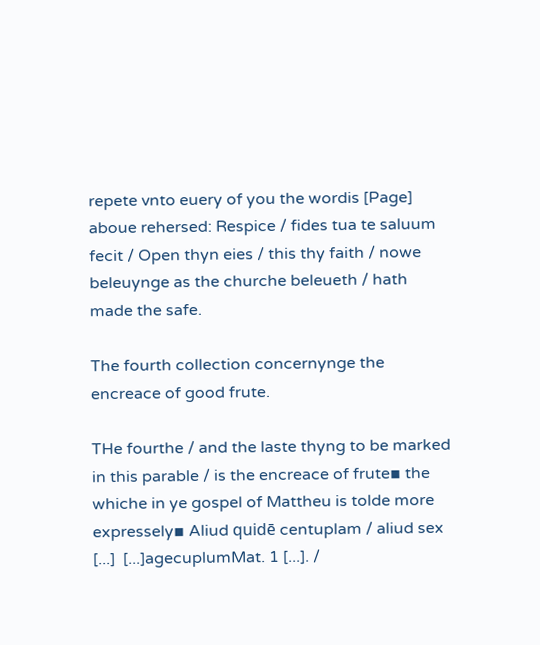repete vnto euery of you the wordis [Page] aboue rehersed: Respice / fides tua te saluum fecit / Open thyn eies / this thy faith / nowe beleuynge as the churche beleueth / hath made the safe.

The fourth collection concernynge the encreace of good frute.

THe fourthe / and the laste thyng to be marked in this parable / is the encreace of frute▪ the whiche in ye gospel of Mattheu is tolde more expressely▪ Aliud quidē centuplam / aliud sex [...]  [...]agecuplumMat. 1 [...]. /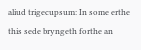aliud trigecupsum: In some erthe this sede bryngeth forthe an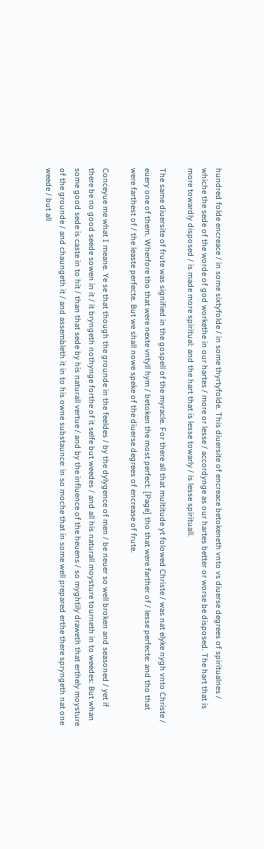hundred folde encreace / in some sixtyfolde / in some thyrtyfolde. This diuersite of encreace betokeneth vnto vs diuerse degrees of spiritualnes / whiche the sede of the worde of god workethe in our hartes / more or lesse / accordynge as our hartes better or worse be disposed. The hart that is more towardly disposed / is made more spiritual: and the hart that is lesse towarly / is lesse spirituall.

The same diuersite of frute was signified in the gospell of the myracle. For there all that multitude yt folowed Christe / was nat elyke nygh vnto Christe / euery one of them. Wherfore tho that were nexte vntyll hym / betoken the most perfect: [Page] tho that were farther of / lesse perfecte: and tho that were farthest of / the leaste perfecte. But we shall nowe speke of the diuerse degrees of encrease of frute.

Conceyue me what I meane. Ye se that though the grounde in the feeldes / by the dylygence of men / be neuer so well broken and seasoned / yet if there be no good seede sowen in it / it bryngeth nothynge forthe of it selfe but weedes / and all his naturall moysture tourneth in to weedes: But whan some good sede is caste in to hit / than that sede by his naturall vertue / and by the influence of the heuens / so myghtily draweth that erthely moysture of the grounde / and chaungeth it / and assembleth it in to his owne substaunce: in so moche that in some well prepared erthe there spryngeth nat one weede / but all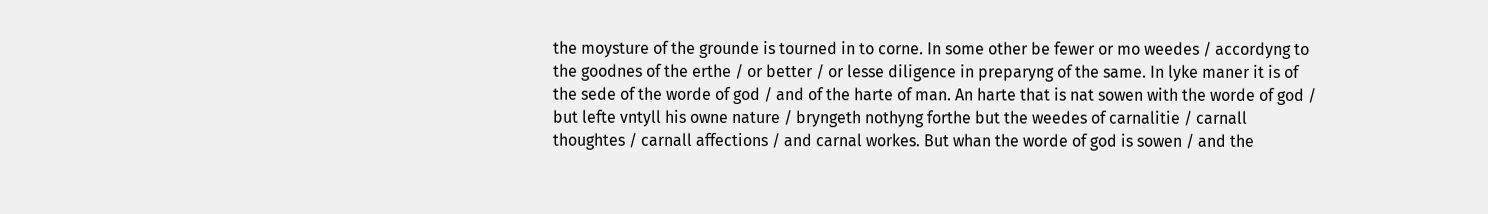the moysture of the grounde is tourned in to corne. In some other be fewer or mo weedes / accordyng to the goodnes of the erthe / or better / or lesse diligence in preparyng of the same. In lyke maner it is of the sede of the worde of god / and of the harte of man. An harte that is nat sowen with the worde of god / but lefte vntyll his owne nature / bryngeth nothyng forthe but the weedes of carnalitie / carnall thoughtes / carnall affections / and carnal workes. But whan the worde of god is sowen / and the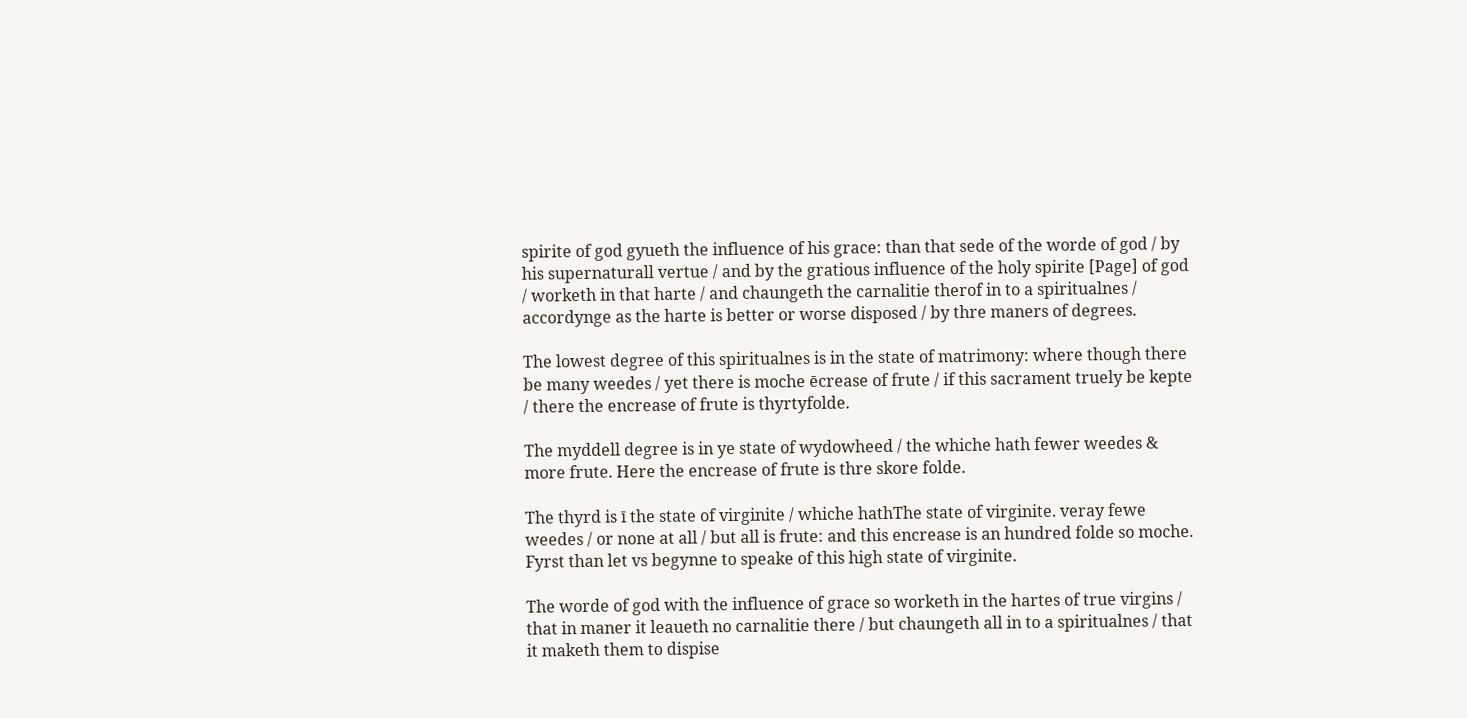spirite of god gyueth the influence of his grace: than that sede of the worde of god / by his supernaturall vertue / and by the gratious influence of the holy spirite [Page] of god / worketh in that harte / and chaungeth the carnalitie therof in to a spiritualnes / accordynge as the harte is better or worse disposed / by thre maners of degrees.

The lowest degree of this spiritualnes is in the state of matrimony: where though there be many weedes / yet there is moche ēcrease of frute / if this sacrament truely be kepte / there the encrease of frute is thyrtyfolde.

The myddell degree is in ye state of wydowheed / the whiche hath fewer weedes & more frute. Here the encrease of frute is thre skore folde.

The thyrd is ī the state of virginite / whiche hathThe state of virginite. veray fewe weedes / or none at all / but all is frute: and this encrease is an hundred folde so moche. Fyrst than let vs begynne to speake of this high state of virginite.

The worde of god with the influence of grace so worketh in the hartes of true virgins / that in maner it leaueth no carnalitie there / but chaungeth all in to a spiritualnes / that it maketh them to dispise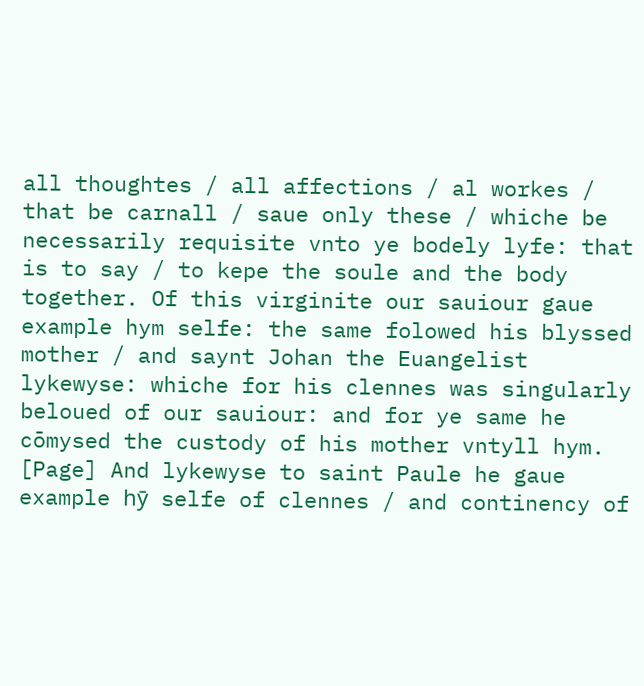all thoughtes / all affections / al workes / that be carnall / saue only these / whiche be necessarily requisite vnto ye bodely lyfe: that is to say / to kepe the soule and the body together. Of this virginite our sauiour gaue example hym selfe: the same folowed his blyssed mother / and saynt Johan the Euangelist lykewyse: whiche for his clennes was singularly beloued of our sauiour: and for ye same he cōmysed the custody of his mother vntyll hym. [Page] And lykewyse to saint Paule he gaue example hȳ selfe of clennes / and continency of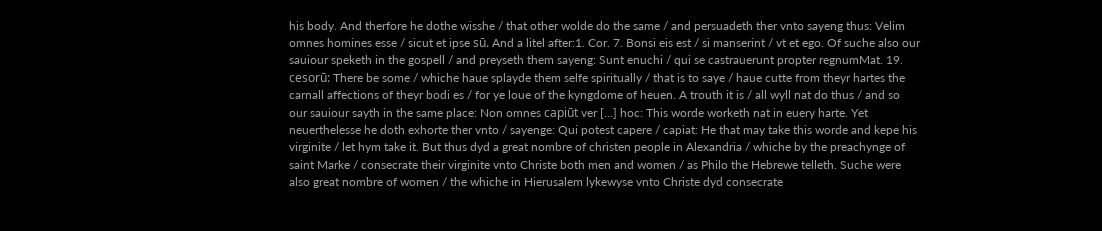his body. And therfore he dothe wisshe / that other wolde do the same / and persuadeth ther vnto sayeng thus: Velim omnes homines esse / sicut et ipse sū. And a litel after:1. Cor. 7. Bonsi eis est / si manserint / vt et ego. Of suche also our sauiour speketh in the gospell / and preyseth them sayeng: Sunt enuchi / qui se castrauerunt propter regnumMat. 19. cesorū: There be some / whiche haue splayde them selfe spiritually / that is to saye / haue cutte from theyr hartes the carnall affections of theyr bodi es / for ye loue of the kyngdome of heuen. A trouth it is / all wyll nat do thus / and so our sauiour sayth in the same place: Non omnes capiūt ver [...] hoc: This worde worketh nat in euery harte. Yet neuerthelesse he doth exhorte ther vnto / sayenge: Qui potest capere / capiat: He that may take this worde and kepe his virginite / let hym take it. But thus dyd a great nombre of christen people in Alexandria / whiche by the preachynge of saint Marke / consecrate their virginite vnto Christe both men and women / as Philo the Hebrewe telleth. Suche were also great nombre of women / the whiche in Hierusalem lykewyse vnto Christe dyd consecrate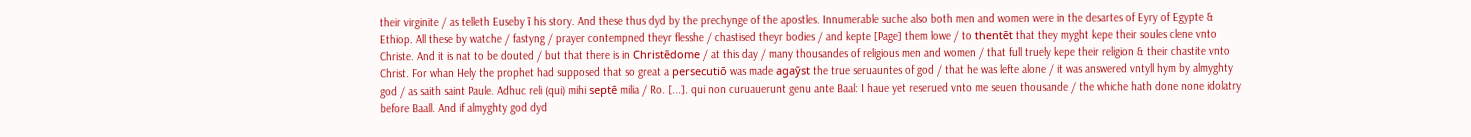their virginite / as telleth Euseby ī his story. And these thus dyd by the prechynge of the apostles. Innumerable suche also both men and women were in the desartes of Eyry of Egypte & Ethiop. All these by watche / fastyng / prayer contempned theyr flesshe / chastised theyr bodies / and kepte [Page] them lowe / to thentēt that they myght kepe their soules clene vnto Christe. And it is nat to be douted / but that there is in Christēdome / at this day / many thousandes of religious men and women / that full truely kepe their religion & their chastite vnto Christ. For whan Hely the prophet had supposed that so great a persecutiō was made agaȳst the true seruauntes of god / that he was lefte alone / it was answered vntyll hym by almyghty god / as saith saint Paule. Adhuc reli (qui) mihi septē milia / Ro. [...]. qui non curuauerunt genu ante Baal: I haue yet reserued vnto me seuen thousande / the whiche hath done none idolatry before Baall. And if almyghty god dyd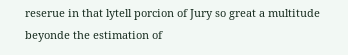reserue in that lytell porcion of Jury so great a multitude beyonde the estimation of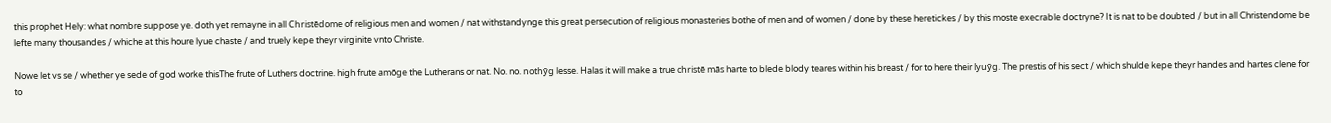this prophet Hely: what nombre suppose ye. doth yet remayne in all Christēdome of religious men and women / nat withstandynge this great persecution of religious monasteries bothe of men and of women / done by these heretickes / by this moste execrable doctryne? It is nat to be doubted / but in all Christendome be lefte many thousandes / whiche at this houre lyue chaste / and truely kepe theyr virginite vnto Christe.

Nowe let vs se / whether ye sede of god worke thisThe frute of Luthers doctrine. high frute amōge the Lutherans or nat. No. no. nothȳg lesse. Halas it will make a true christē mās harte to blede blody teares within his breast / for to here their lyuȳg. The prestis of his sect / which shulde kepe theyr handes and hartes clene for to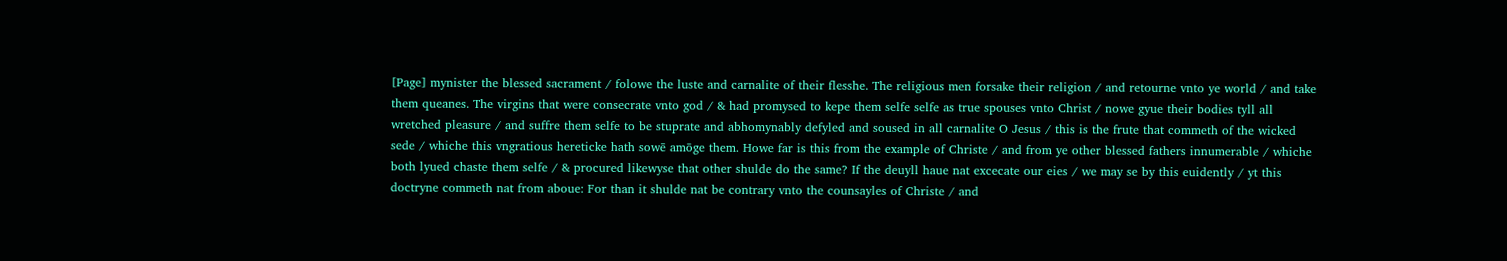[Page] mynister the blessed sacrament / folowe the luste and carnalite of their flesshe. The religious men forsake their religion / and retourne vnto ye world / and take them queanes. The virgins that were consecrate vnto god / & had promysed to kepe them selfe selfe as true spouses vnto Christ / nowe gyue their bodies tyll all wretched pleasure / and suffre them selfe to be stuprate and abhomynably defyled and soused in all carnalite O Jesus / this is the frute that commeth of the wicked sede / whiche this vngratious hereticke hath sowē amōge them. Howe far is this from the example of Christe / and from ye other blessed fathers innumerable / whiche both lyued chaste them selfe / & procured likewyse that other shulde do the same? If the deuyll haue nat excecate our eies / we may se by this euidently / yt this doctryne commeth nat from aboue: For than it shulde nat be contrary vnto the counsayles of Christe / and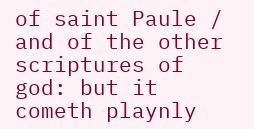of saint Paule / and of the other scriptures of god: but it cometh playnly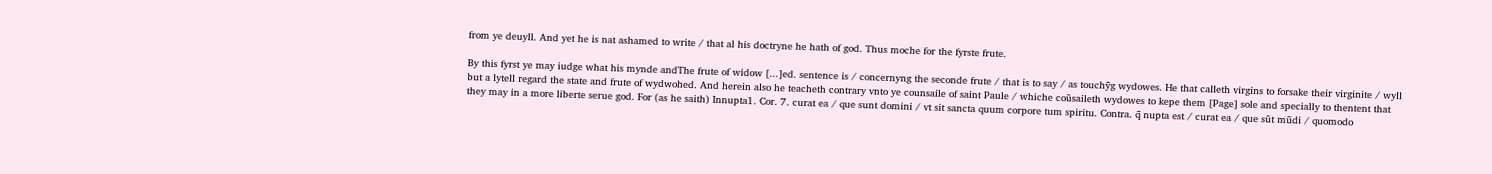from ye deuyll. And yet he is nat ashamed to write / that al his doctryne he hath of god. Thus moche for the fyrste frute.

By this fyrst ye may iudge what his mynde andThe frute of widow [...]ed. sentence is / concernyng the seconde frute / that is to say / as touchȳg wydowes. He that calleth virgins to forsake their virginite / wyll but a lytell regard the state and frute of wydwohed. And herein also he teacheth contrary vnto ye counsaile of saint Paule / whiche coūsaileth wydowes to kepe them [Page] sole and specially to thentent that they may in a more liberte serue god. For (as he saith) Innupta1. Cor. 7. curat ea / que sunt domini / vt sit sancta quum corpore tum spiritu. Contra. q̄ nupta est / curat ea / que sūt mūdi / quomodo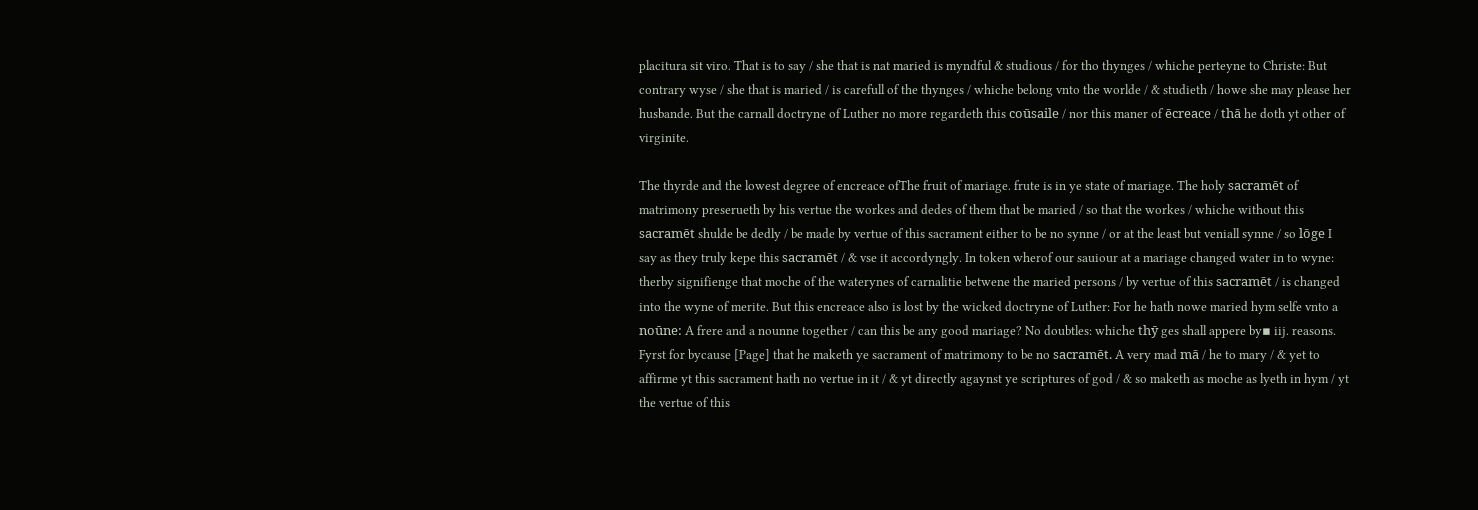placitura sit viro. That is to say / she that is nat maried is myndful & studious / for tho thynges / whiche perteyne to Christe: But contrary wyse / she that is maried / is carefull of the thynges / whiche belong vnto the worlde / & studieth / howe she may please her husbande. But the carnall doctryne of Luther no more regardeth this coūsaile / nor this maner of ēcreace / thā he doth yt other of virginite.

The thyrde and the lowest degree of encreace ofThe fruit of mariage. frute is in ye state of mariage. The holy sacramēt of matrimony preserueth by his vertue the workes and dedes of them that be maried / so that the workes / whiche without this sacramēt shulde be dedly / be made by vertue of this sacrament either to be no synne / or at the least but veniall synne / so lōge I say as they truly kepe this sacramēt / & vse it accordyngly. In token wherof our sauiour at a mariage changed water in to wyne: therby signifienge that moche of the waterynes of carnalitie betwene the maried persons / by vertue of this sacramēt / is changed into the wyne of merite. But this encreace also is lost by the wicked doctryne of Luther: For he hath nowe maried hym selfe vnto a noūne: A frere and a nounne together / can this be any good mariage? No doubtles: whiche thȳ ges shall appere by▪ iij. reasons. Fyrst for bycause [Page] that he maketh ye sacrament of matrimony to be no sacramēt. A very mad mā / he to mary / & yet to affirme yt this sacrament hath no vertue in it / & yt directly agaynst ye scriptures of god / & so maketh as moche as lyeth in hym / yt the vertue of this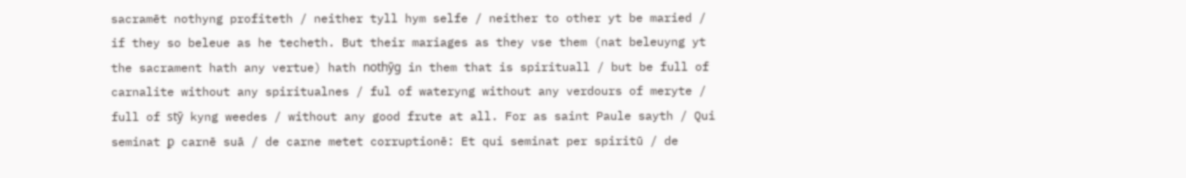sacramēt nothyng profiteth / neither tyll hym selfe / neither to other yt be maried / if they so beleue as he techeth. But their mariages as they vse them (nat beleuyng yt the sacrament hath any vertue) hath nothȳg in them that is spirituall / but be full of carnalite without any spiritualnes / ful of wateryng without any verdours of meryte / full of stȳ kyng weedes / without any good frute at all. For as saint Paule sayth / Qui seminat ꝑ carnē suā / de carne metet corruptionē: Et qui seminat per spiritū / de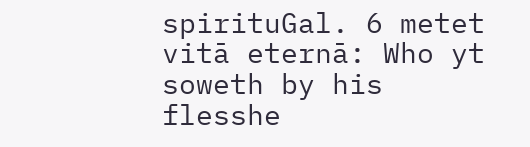spirituGal. 6 metet vitā eternā: Who yt soweth by his flesshe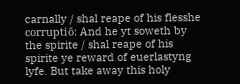carnally / shal reape of his flesshe corruptiō: And he yt soweth by the spirite / shal reape of his spirite ye reward of euerlastyng lyfe. But take away this holy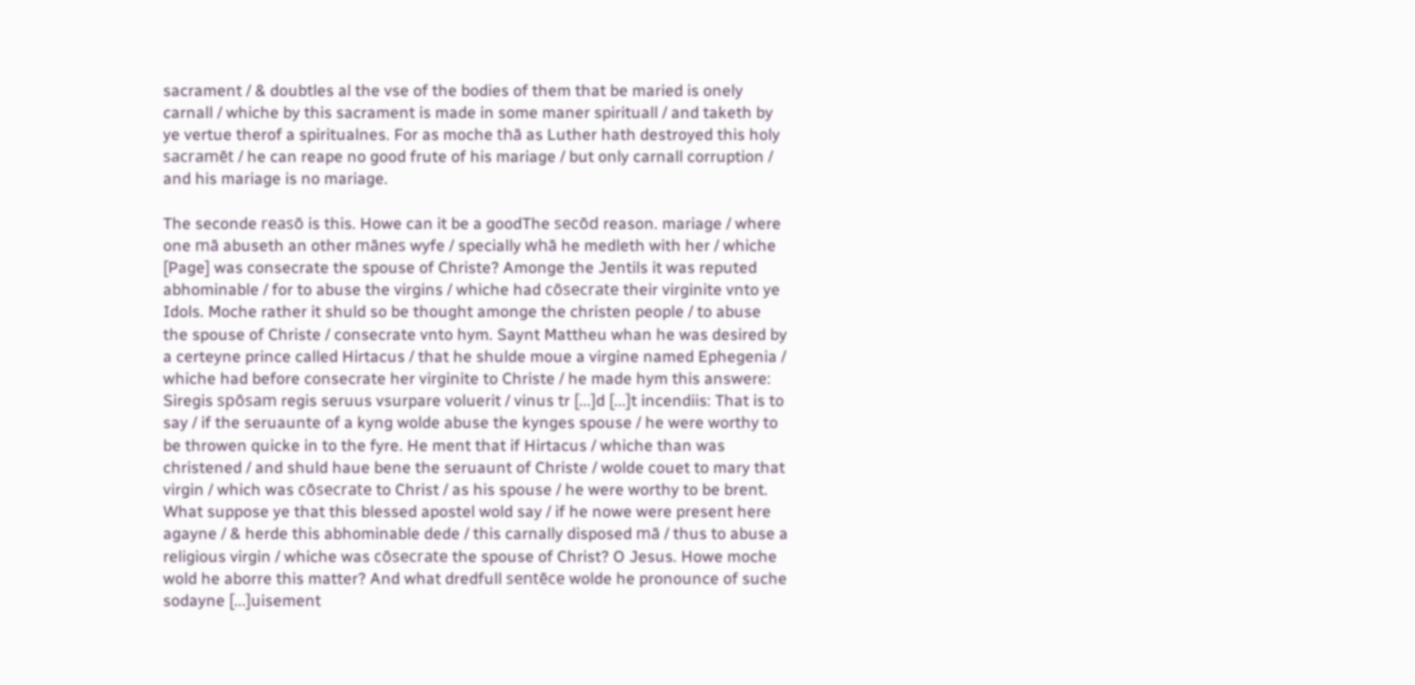sacrament / & doubtles al the vse of the bodies of them that be maried is onely carnall / whiche by this sacrament is made in some maner spirituall / and taketh by ye vertue therof a spiritualnes. For as moche thā as Luther hath destroyed this holy sacramēt / he can reape no good frute of his mariage / but only carnall corruption / and his mariage is no mariage.

The seconde reasō is this. Howe can it be a goodThe secōd reason. mariage / where one mā abuseth an other mānes wyfe / specially whā he medleth with her / whiche [Page] was consecrate the spouse of Christe? Amonge the Jentils it was reputed abhominable / for to abuse the virgins / whiche had cōsecrate their virginite vnto ye Idols. Moche rather it shuld so be thought amonge the christen people / to abuse the spouse of Christe / consecrate vnto hym. Saynt Mattheu whan he was desired by a certeyne prince called Hirtacus / that he shulde moue a virgine named Ephegenia / whiche had before consecrate her virginite to Christe / he made hym this answere: Siregis spōsam regis seruus vsurpare voluerit / vinus tr [...]d [...]t incendiis: That is to say / if the seruaunte of a kyng wolde abuse the kynges spouse / he were worthy to be throwen quicke in to the fyre. He ment that if Hirtacus / whiche than was christened / and shuld haue bene the seruaunt of Christe / wolde couet to mary that virgin / which was cōsecrate to Christ / as his spouse / he were worthy to be brent. What suppose ye that this blessed apostel wold say / if he nowe were present here agayne / & herde this abhominable dede / this carnally disposed mā / thus to abuse a religious virgin / whiche was cōsecrate the spouse of Christ? O Jesus. Howe moche wold he aborre this matter? And what dredfull sentēce wolde he pronounce of suche sodayne [...]uisement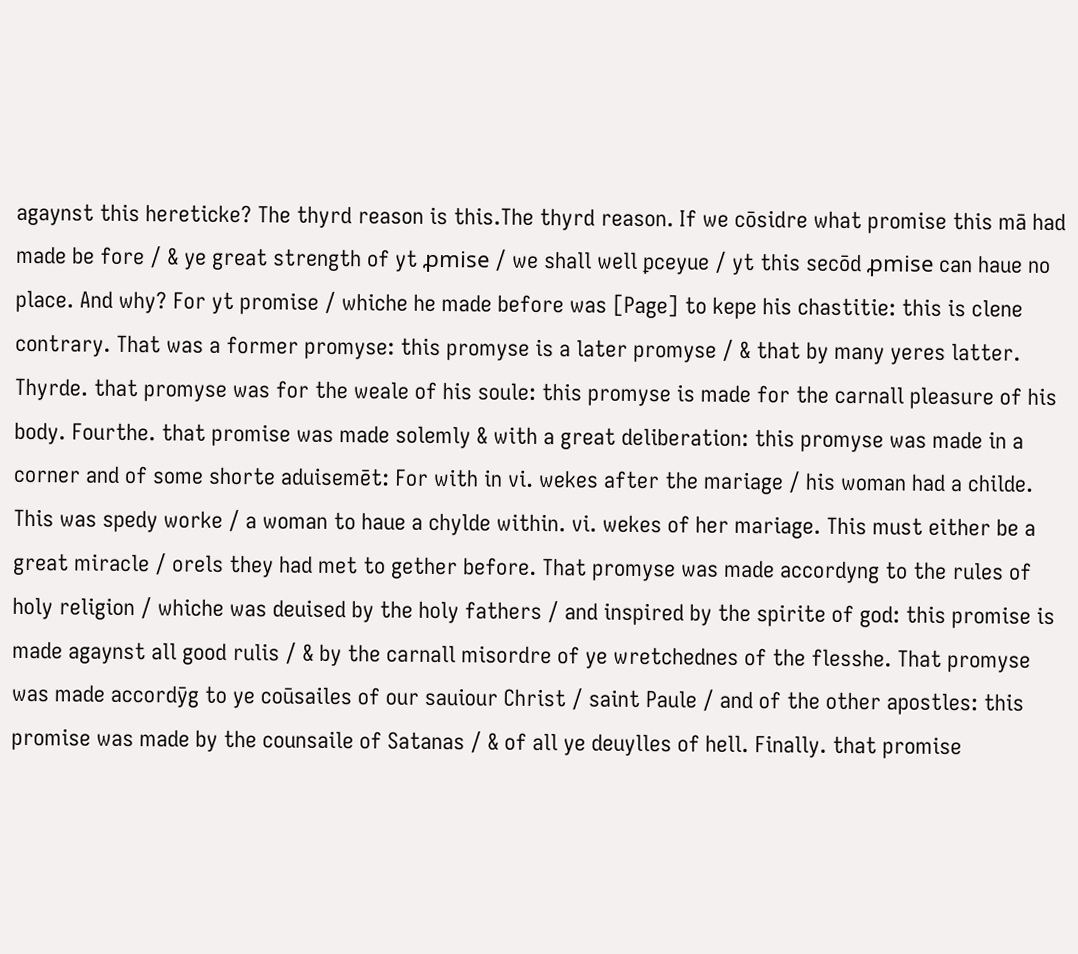agaynst this hereticke? The thyrd reason is this.The thyrd reason. If we cōsidre what promise this mā had made be fore / & ye great strength of yt ꝓmise / we shall well ꝑceyue / yt this secōd ꝓmise can haue no place. And why? For yt promise / whiche he made before was [Page] to kepe his chastitie: this is clene contrary. That was a former promyse: this promyse is a later promyse / & that by many yeres latter. Thyrde. that promyse was for the weale of his soule: this promyse is made for the carnall pleasure of his body. Fourthe. that promise was made solemly & with a great deliberation: this promyse was made in a corner and of some shorte aduisemēt: For with in vi. wekes after the mariage / his woman had a childe. This was spedy worke / a woman to haue a chylde within. vi. wekes of her mariage. This must either be a great miracle / orels they had met to gether before. That promyse was made accordyng to the rules of holy religion / whiche was deuised by the holy fathers / and inspired by the spirite of god: this promise is made agaynst all good rulis / & by the carnall misordre of ye wretchednes of the flesshe. That promyse was made accordȳg to ye coūsailes of our sauiour Christ / saint Paule / and of the other apostles: this promise was made by the counsaile of Satanas / & of all ye deuylles of hell. Finally. that promise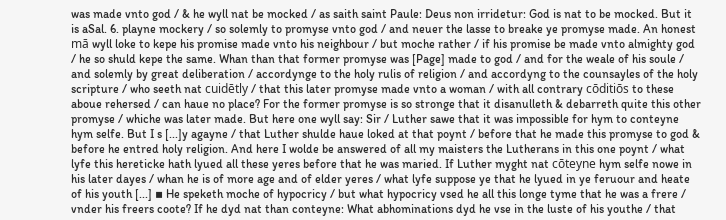was made vnto god / & he wyll nat be mocked / as saith saint Paule: Deus non irridetur: God is nat to be mocked. But it is aSal. 6. playne mockery / so solemly to promyse vnto god / and neuer the lasse to breake ye promyse made. An honest mā wyll loke to kepe his promise made vnto his neighbour / but moche rather / if his promise be made vnto almighty god / he so shuld kepe the same. Whan than that former promyse was [Page] made to god / and for the weale of his soule / and solemly by great deliberation / accordynge to the holy rulis of religion / and accordyng to the counsayles of the holy scripture / who seeth nat cuidētly / that this later promyse made vnto a woman / with all contrary cōditiōs to these aboue rehersed / can haue no place? For the former promyse is so stronge that it disanulleth & debarreth quite this other promyse / whiche was later made. But here one wyll say: Sir / Luther sawe that it was impossible for hym to conteyne hym selfe. But I s [...]y agayne / that Luther shulde haue loked at that poynt / before that he made this promyse to god & before he entred holy religion. And here I wolde be answered of all my maisters the Lutherans in this one poynt / what lyfe this hereticke hath lyued all these yeres before that he was maried. If Luther myght nat cōteyne hym selfe nowe in his later dayes / whan he is of more age and of elder yeres / what lyfe suppose ye that he lyued in ye feruour and heate of his youth [...] ▪ He speketh moche of hypocricy / but what hypocricy vsed he all this longe tyme that he was a frere / vnder his freers coote? If he dyd nat than conteyne: What abhominations dyd he vse in the luste of his youthe / that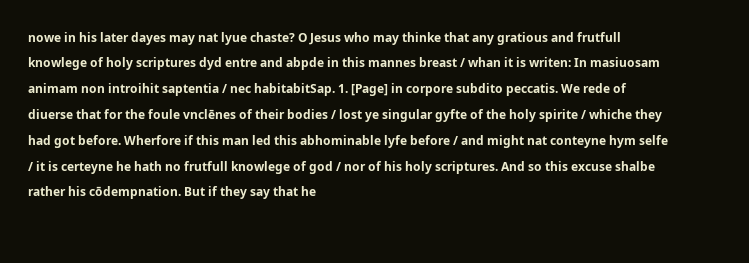nowe in his later dayes may nat lyue chaste? O Jesus who may thinke that any gratious and frutfull knowlege of holy scriptures dyd entre and abpde in this mannes breast / whan it is writen: In masiuosam animam non introihit saptentia / nec habitabitSap. 1. [Page] in corpore subdito peccatis. We rede of diuerse that for the foule vnclēnes of their bodies / lost ye singular gyfte of the holy spirite / whiche they had got before. Wherfore if this man led this abhominable lyfe before / and might nat conteyne hym selfe / it is certeyne he hath no frutfull knowlege of god / nor of his holy scriptures. And so this excuse shalbe rather his cōdempnation. But if they say that he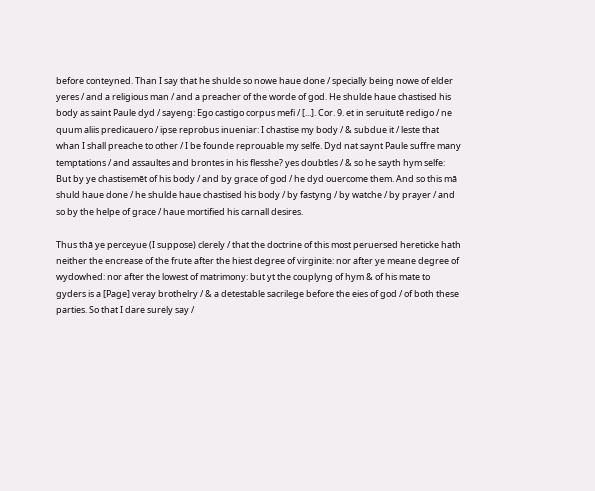before conteyned. Than I say that he shulde so nowe haue done / specially being nowe of elder yeres / and a religious man / and a preacher of the worde of god. He shulde haue chastised his body as saint Paule dyd / sayeng: Ego castigo corpus mefi / [...]. Cor. 9. et in seruitutē redigo / ne quum aliis predicauero / ipse reprobus inueniar: I chastise my body / & subdue it / leste that whan I shall preache to other / I be founde reprouable my selfe. Dyd nat saynt Paule suffre many temptations / and assaultes and brontes in his flesshe? yes doubtles / & so he sayth hym selfe: But by ye chastisemēt of his body / and by grace of god / he dyd ouercome them. And so this mā shuld haue done / he shulde haue chastised his body / by fastyng / by watche / by prayer / and so by the helpe of grace / haue mortified his carnall desires.

Thus thā ye perceyue (I suppose) clerely / that the doctrine of this most peruersed hereticke hath neither the encrease of the frute after the hiest degree of virginite: nor after ye meane degree of wydowhed: nor after the lowest of matrimony: but yt the couplyng of hym & of his mate to gyders is a [Page] veray brothelry / & a detestable sacrilege before the eies of god / of both these parties. So that I dare surely say /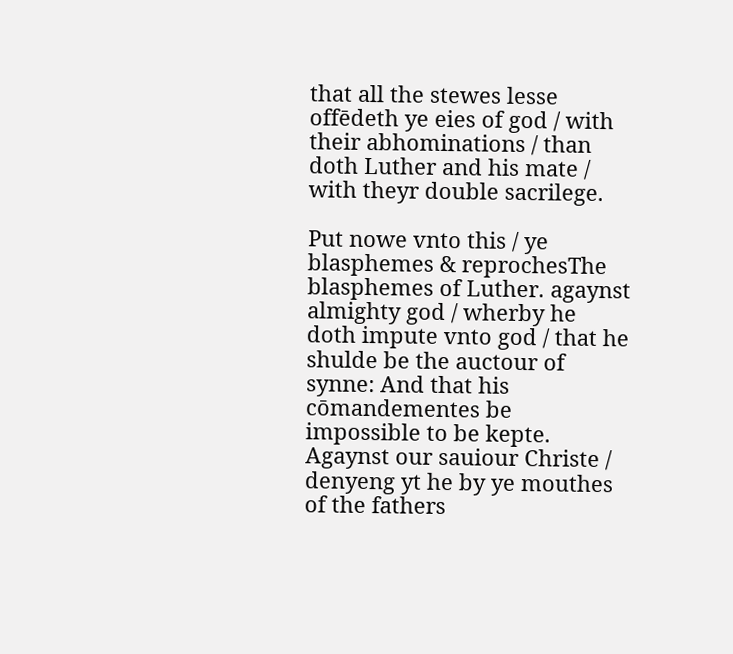that all the stewes lesse offēdeth ye eies of god / with their abhominations / than doth Luther and his mate / with theyr double sacrilege.

Put nowe vnto this / ye blasphemes & reprochesThe blasphemes of Luther. agaynst almighty god / wherby he doth impute vnto god / that he shulde be the auctour of synne: And that his cōmandementes be impossible to be kepte. Agaynst our sauiour Christe / denyeng yt he by ye mouthes of the fathers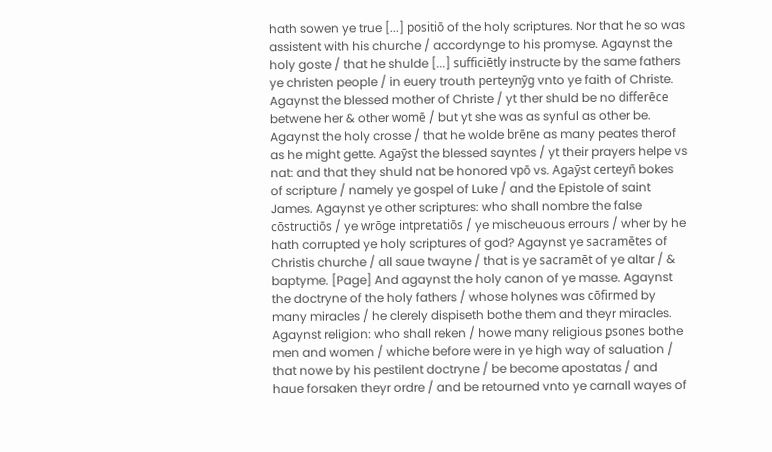hath sowen ye true [...] positiō of the holy scriptures. Nor that he so was assistent with his churche / accordynge to his promyse. Agaynst the holy goste / that he shulde [...] sufficiētly instructe by the same fathers ye christen people / in euery trouth perteynȳg vnto ye faith of Christe. Agaynst the blessed mother of Christe / yt ther shuld be no differēce betwene her & other womē / but yt she was as synful as other be. Agaynst the holy crosse / that he wolde brēne as many peates therof as he might gette. Agaȳst the blessed sayntes / yt their prayers helpe vs nat: and that they shuld nat be honored vpō vs. Agaȳst certeyn̄ bokes of scripture / namely ye gospel of Luke / and the Epistole of saint James. Agaynst ye other scriptures: who shall nombre the false cōstructiōs / ye wrōge intpretatiōs / ye mischeuous errours / wher by he hath corrupted ye holy scriptures of god? Agaynst ye sacramētes of Christis churche / all saue twayne / that is ye sacramēt of ye altar / & baptyme. [Page] And agaynst the holy canon of ye masse. Agaynst the doctryne of the holy fathers / whose holynes was cōfirmed by many miracles / he clerely dispiseth bothe them and theyr miracles. Agaynst religion: who shall reken / howe many religious ꝑsones bothe men and women / whiche before were in ye high way of saluation / that nowe by his pestilent doctryne / be become apostatas / and haue forsaken theyr ordre / and be retourned vnto ye carnall wayes of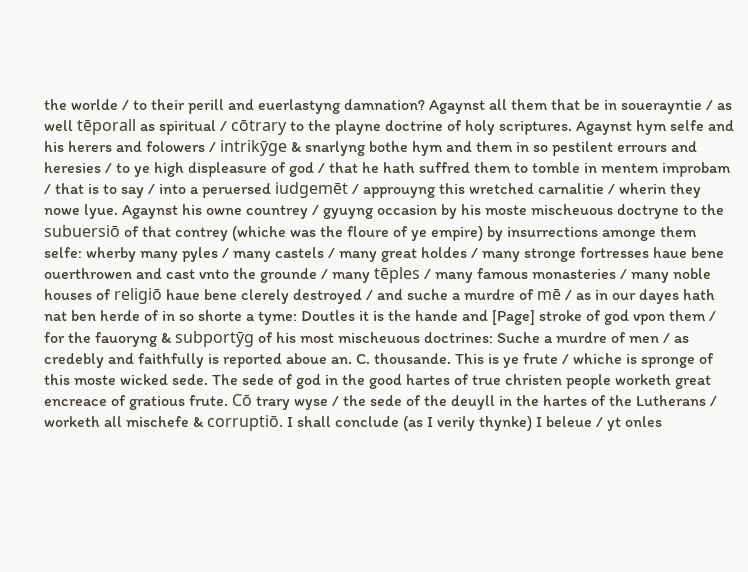the worlde / to their perill and euerlastyng damnation? Agaynst all them that be in souerayntie / as well tēporall as spiritual / cōtrary to the playne doctrine of holy scriptures. Agaynst hym selfe and his herers and folowers / intrikȳge & snarlyng bothe hym and them in so pestilent errours and heresies / to ye high displeasure of god / that he hath suffred them to tomble in mentem improbam / that is to say / into a peruersed iudgemēt / approuyng this wretched carnalitie / wherin they nowe lyue. Agaynst his owne countrey / gyuyng occasion by his moste mischeuous doctryne to the subuersiō of that contrey (whiche was the floure of ye empire) by insurrections amonge them selfe: wherby many pyles / many castels / many great holdes / many stronge fortresses haue bene ouerthrowen and cast vnto the grounde / many tēples / many famous monasteries / many noble houses of religiō haue bene clerely destroyed / and suche a murdre of mē / as in our dayes hath nat ben herde of in so shorte a tyme: Doutles it is the hande and [Page] stroke of god vpon them / for the fauoryng & subportȳg of his most mischeuous doctrines: Suche a murdre of men / as credebly and faithfully is reported aboue an. C. thousande. This is ye frute / whiche is spronge of this moste wicked sede. The sede of god in the good hartes of true christen people worketh great encreace of gratious frute. Cō trary wyse / the sede of the deuyll in the hartes of the Lutherans / worketh all mischefe & corruptiō. I shall conclude (as I verily thynke) I beleue / yt onles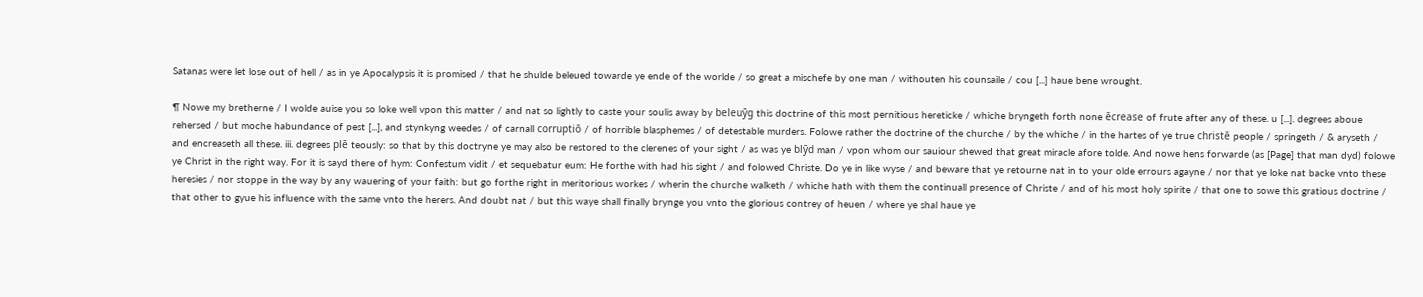Satanas were let lose out of hell / as in ye Apocalypsis it is promised / that he shulde beleued towarde ye ende of the worlde / so great a mischefe by one man / withouten his counsaile / cou [...] haue bene wrought.

¶ Nowe my bretherne / I wolde auise you so loke well vpon this matter / and nat so lightly to caste your soulis away by beleuȳg this doctrine of this most pernitious hereticke / whiche bryngeth forth none ēcrease of frute after any of these. u [...]. degrees aboue rehersed / but moche habundance of pest [...], and stynkyng weedes / of carnall corruptiō / of horrible blasphemes / of detestable murders. Folowe rather the doctrine of the churche / by the whiche / in the hartes of ye true christē people / springeth / & aryseth / and encreaseth all these. iii. degrees plē teously: so that by this doctryne ye may also be restored to the clerenes of your sight / as was ye blȳd man / vpon whom our sauiour shewed that great miracle afore tolde. And nowe hens forwarde (as [Page] that man dyd) folowe ye Christ in the right way. For it is sayd there of hym: Confestum vidit / et sequebatur eum: He forthe with had his sight / and folowed Christe. Do ye in like wyse / and beware that ye retourne nat in to your olde errours agayne / nor that ye loke nat backe vnto these heresies / nor stoppe in the way by any wauering of your faith: but go forthe right in meritorious workes / wherin the churche walketh / whiche hath with them the continuall presence of Christe / and of his most holy spirite / that one to sowe this gratious doctrine / that other to gyue his influence with the same vnto the herers. And doubt nat / but this waye shall finally brynge you vnto the glorious contrey of heuen / where ye shal haue ye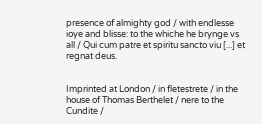presence of almighty god / with endlesse ioye and blisse: to the whiche he brynge vs all / Qui cum patre et spiritu sancto viu [...] et regnat deus.


Imprinted at London / in fletestrete / in the house of Thomas Berthelet / nere to the Cundite /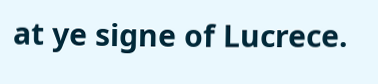at ye signe of Lucrece.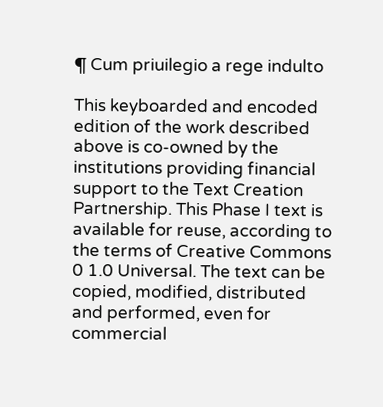¶ Cum priuilegio a rege indulto

This keyboarded and encoded edition of the work described above is co-owned by the institutions providing financial support to the Text Creation Partnership. This Phase I text is available for reuse, according to the terms of Creative Commons 0 1.0 Universal. The text can be copied, modified, distributed and performed, even for commercial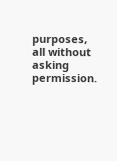purposes, all without asking permission.